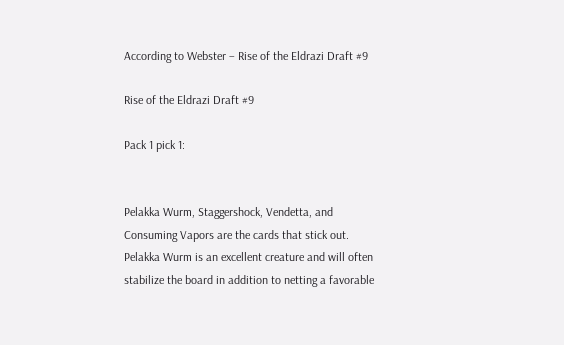According to Webster – Rise of the Eldrazi Draft #9

Rise of the Eldrazi Draft #9

Pack 1 pick 1:


Pelakka Wurm, Staggershock, Vendetta, and Consuming Vapors are the cards that stick out. Pelakka Wurm is an excellent creature and will often stabilize the board in addition to netting a favorable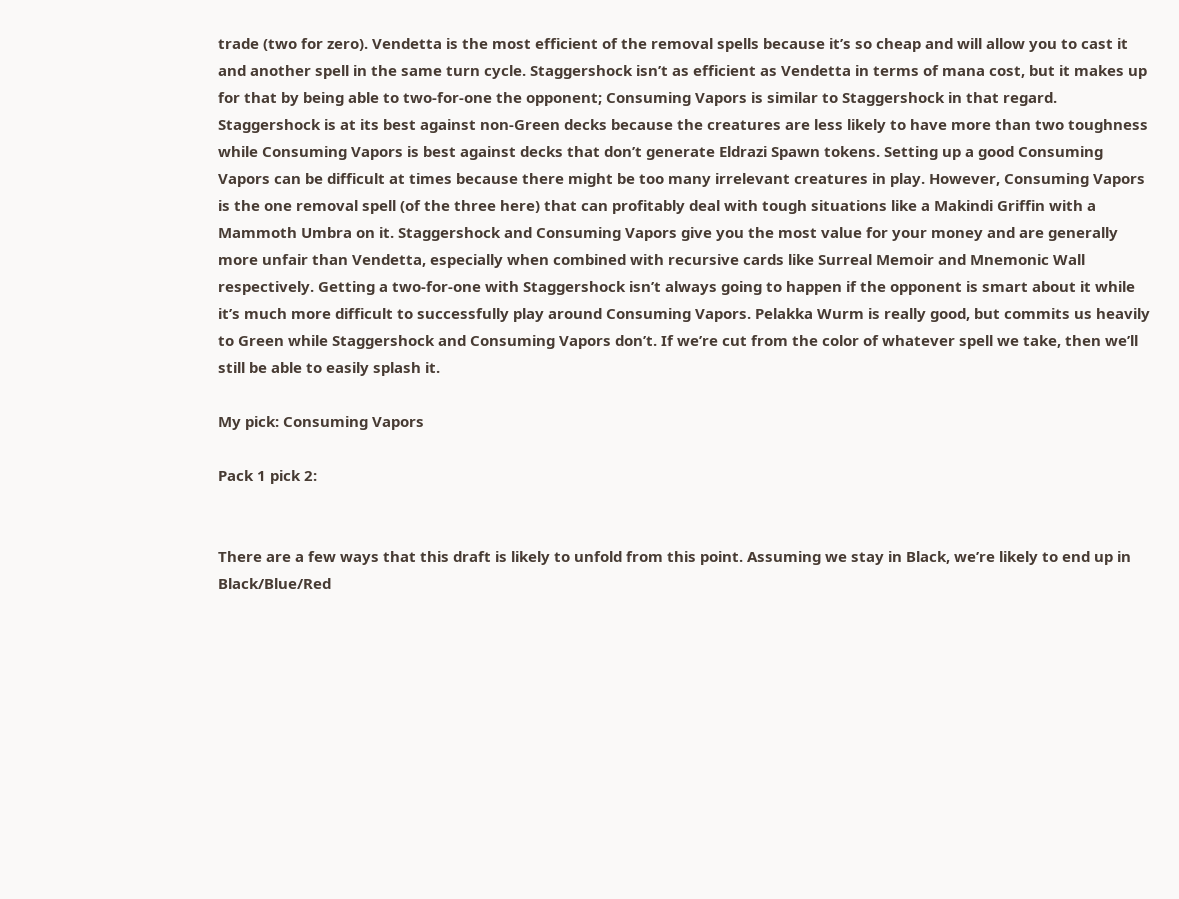trade (two for zero). Vendetta is the most efficient of the removal spells because it’s so cheap and will allow you to cast it and another spell in the same turn cycle. Staggershock isn’t as efficient as Vendetta in terms of mana cost, but it makes up for that by being able to two-for-one the opponent; Consuming Vapors is similar to Staggershock in that regard. Staggershock is at its best against non-Green decks because the creatures are less likely to have more than two toughness while Consuming Vapors is best against decks that don’t generate Eldrazi Spawn tokens. Setting up a good Consuming Vapors can be difficult at times because there might be too many irrelevant creatures in play. However, Consuming Vapors is the one removal spell (of the three here) that can profitably deal with tough situations like a Makindi Griffin with a Mammoth Umbra on it. Staggershock and Consuming Vapors give you the most value for your money and are generally more unfair than Vendetta, especially when combined with recursive cards like Surreal Memoir and Mnemonic Wall respectively. Getting a two-for-one with Staggershock isn’t always going to happen if the opponent is smart about it while it’s much more difficult to successfully play around Consuming Vapors. Pelakka Wurm is really good, but commits us heavily to Green while Staggershock and Consuming Vapors don’t. If we’re cut from the color of whatever spell we take, then we’ll still be able to easily splash it.

My pick: Consuming Vapors

Pack 1 pick 2:


There are a few ways that this draft is likely to unfold from this point. Assuming we stay in Black, we’re likely to end up in Black/Blue/Red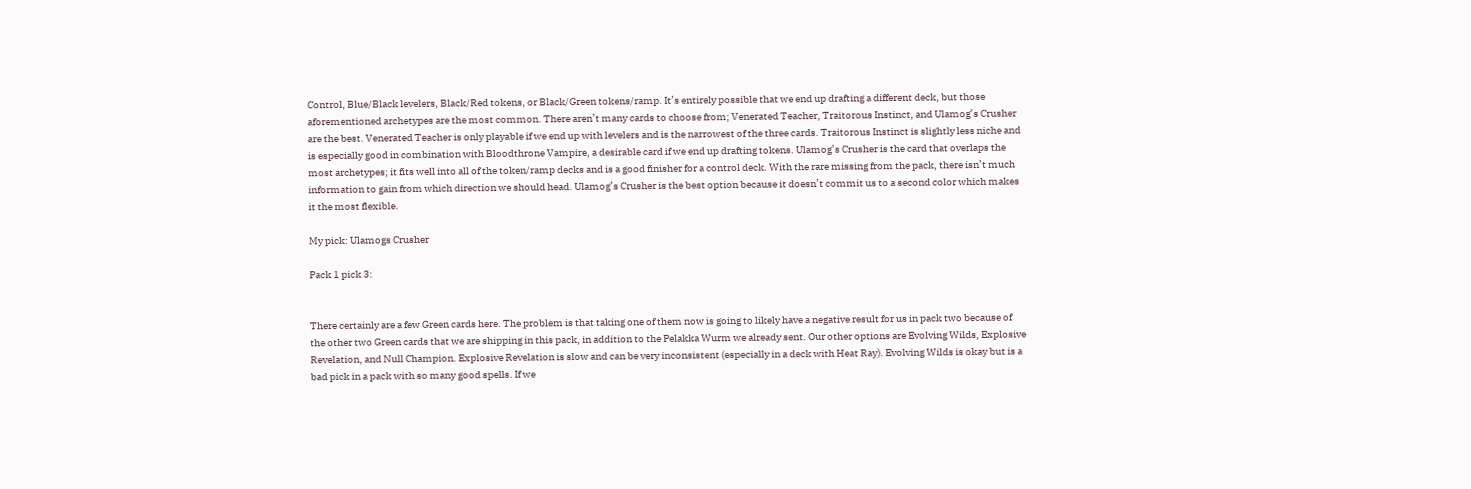Control, Blue/Black levelers, Black/Red tokens, or Black/Green tokens/ramp. It’s entirely possible that we end up drafting a different deck, but those aforementioned archetypes are the most common. There aren’t many cards to choose from; Venerated Teacher, Traitorous Instinct, and Ulamog’s Crusher are the best. Venerated Teacher is only playable if we end up with levelers and is the narrowest of the three cards. Traitorous Instinct is slightly less niche and is especially good in combination with Bloodthrone Vampire, a desirable card if we end up drafting tokens. Ulamog’s Crusher is the card that overlaps the most archetypes; it fits well into all of the token/ramp decks and is a good finisher for a control deck. With the rare missing from the pack, there isn’t much information to gain from which direction we should head. Ulamog’s Crusher is the best option because it doesn’t commit us to a second color which makes it the most flexible.

My pick: Ulamogs Crusher

Pack 1 pick 3:


There certainly are a few Green cards here. The problem is that taking one of them now is going to likely have a negative result for us in pack two because of the other two Green cards that we are shipping in this pack, in addition to the Pelakka Wurm we already sent. Our other options are Evolving Wilds, Explosive Revelation, and Null Champion. Explosive Revelation is slow and can be very inconsistent (especially in a deck with Heat Ray). Evolving Wilds is okay but is a bad pick in a pack with so many good spells. If we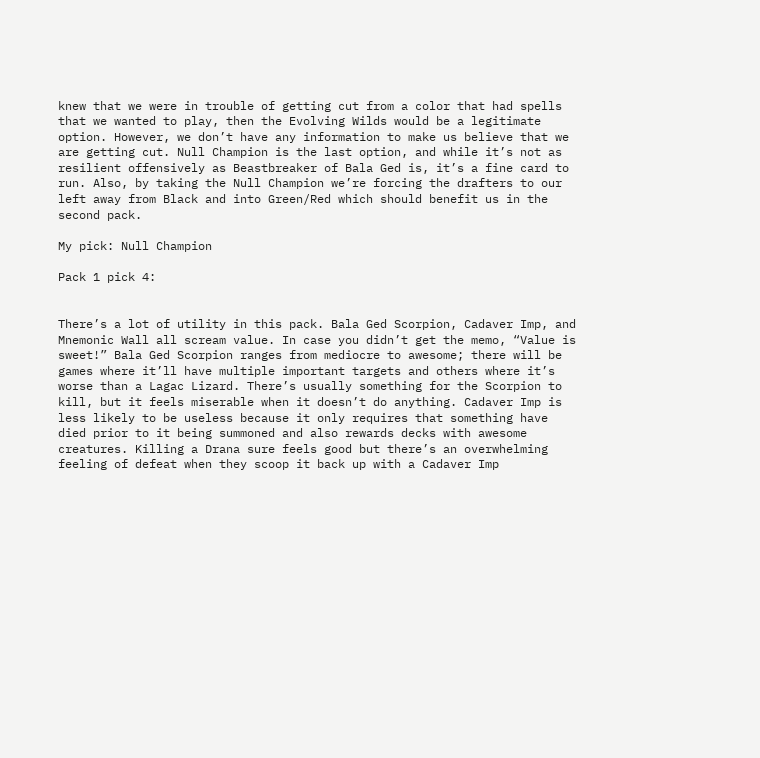knew that we were in trouble of getting cut from a color that had spells that we wanted to play, then the Evolving Wilds would be a legitimate option. However, we don’t have any information to make us believe that we are getting cut. Null Champion is the last option, and while it’s not as resilient offensively as Beastbreaker of Bala Ged is, it’s a fine card to run. Also, by taking the Null Champion we’re forcing the drafters to our left away from Black and into Green/Red which should benefit us in the second pack.

My pick: Null Champion

Pack 1 pick 4:


There’s a lot of utility in this pack. Bala Ged Scorpion, Cadaver Imp, and Mnemonic Wall all scream value. In case you didn’t get the memo, “Value is sweet!” Bala Ged Scorpion ranges from mediocre to awesome; there will be games where it’ll have multiple important targets and others where it’s worse than a Lagac Lizard. There’s usually something for the Scorpion to kill, but it feels miserable when it doesn’t do anything. Cadaver Imp is less likely to be useless because it only requires that something have died prior to it being summoned and also rewards decks with awesome creatures. Killing a Drana sure feels good but there’s an overwhelming feeling of defeat when they scoop it back up with a Cadaver Imp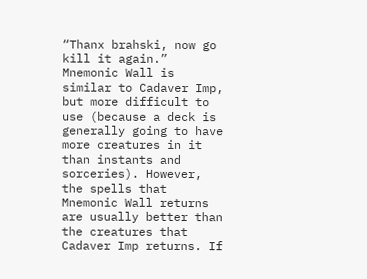“Thanx brahski, now go kill it again.” Mnemonic Wall is similar to Cadaver Imp, but more difficult to use (because a deck is generally going to have more creatures in it than instants and sorceries). However, the spells that Mnemonic Wall returns are usually better than the creatures that Cadaver Imp returns. If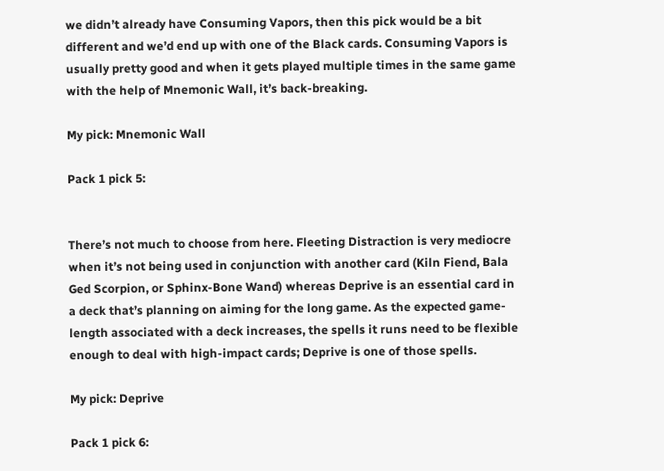we didn’t already have Consuming Vapors, then this pick would be a bit different and we’d end up with one of the Black cards. Consuming Vapors is usually pretty good and when it gets played multiple times in the same game with the help of Mnemonic Wall, it’s back-breaking.

My pick: Mnemonic Wall

Pack 1 pick 5:


There’s not much to choose from here. Fleeting Distraction is very mediocre when it’s not being used in conjunction with another card (Kiln Fiend, Bala Ged Scorpion, or Sphinx-Bone Wand) whereas Deprive is an essential card in a deck that’s planning on aiming for the long game. As the expected game-length associated with a deck increases, the spells it runs need to be flexible enough to deal with high-impact cards; Deprive is one of those spells.

My pick: Deprive

Pack 1 pick 6: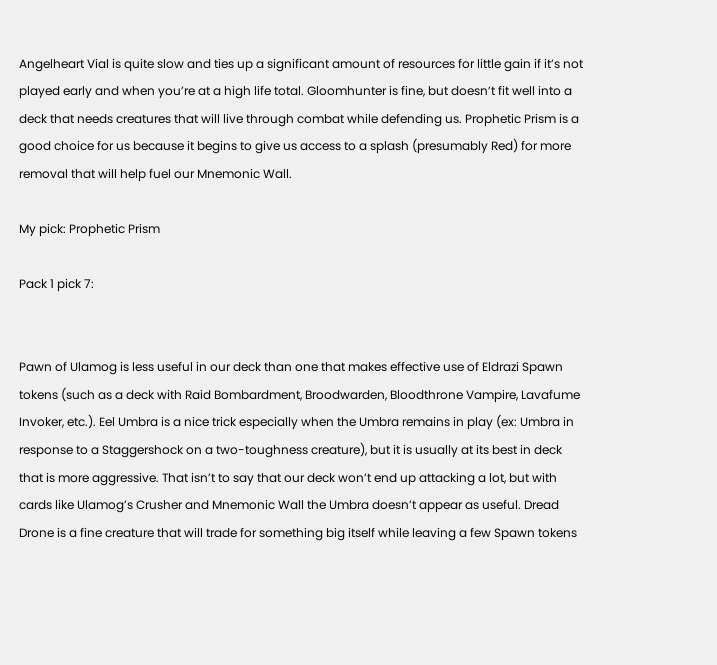Angelheart Vial is quite slow and ties up a significant amount of resources for little gain if it’s not played early and when you’re at a high life total. Gloomhunter is fine, but doesn’t fit well into a deck that needs creatures that will live through combat while defending us. Prophetic Prism is a good choice for us because it begins to give us access to a splash (presumably Red) for more removal that will help fuel our Mnemonic Wall.

My pick: Prophetic Prism

Pack 1 pick 7:


Pawn of Ulamog is less useful in our deck than one that makes effective use of Eldrazi Spawn tokens (such as a deck with Raid Bombardment, Broodwarden, Bloodthrone Vampire, Lavafume Invoker, etc.). Eel Umbra is a nice trick especially when the Umbra remains in play (ex: Umbra in response to a Staggershock on a two-toughness creature), but it is usually at its best in deck that is more aggressive. That isn’t to say that our deck won’t end up attacking a lot, but with cards like Ulamog’s Crusher and Mnemonic Wall the Umbra doesn’t appear as useful. Dread Drone is a fine creature that will trade for something big itself while leaving a few Spawn tokens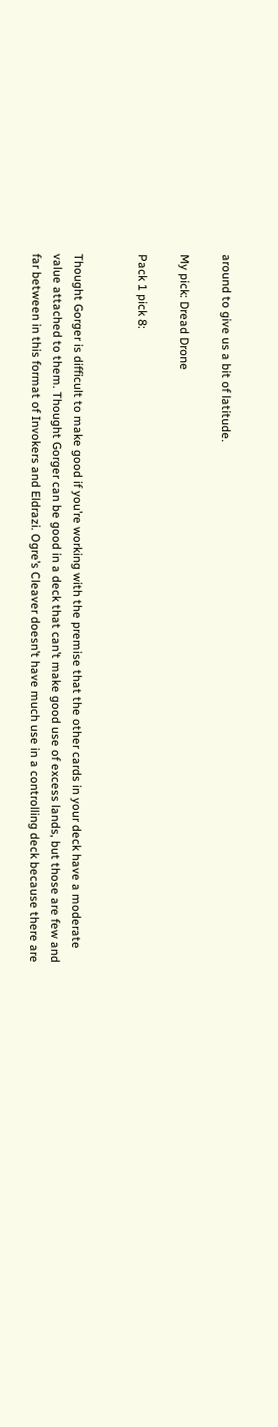around to give us a bit of latitude.

My pick: Dread Drone

Pack 1 pick 8:


Thought Gorger is difficult to make good if you’re working with the premise that the other cards in your deck have a moderate value attached to them. Thought Gorger can be good in a deck that can’t make good use of excess lands, but those are few and far between in this format of Invokers and Eldrazi. Ogre’s Cleaver doesn’t have much use in a controlling deck because there are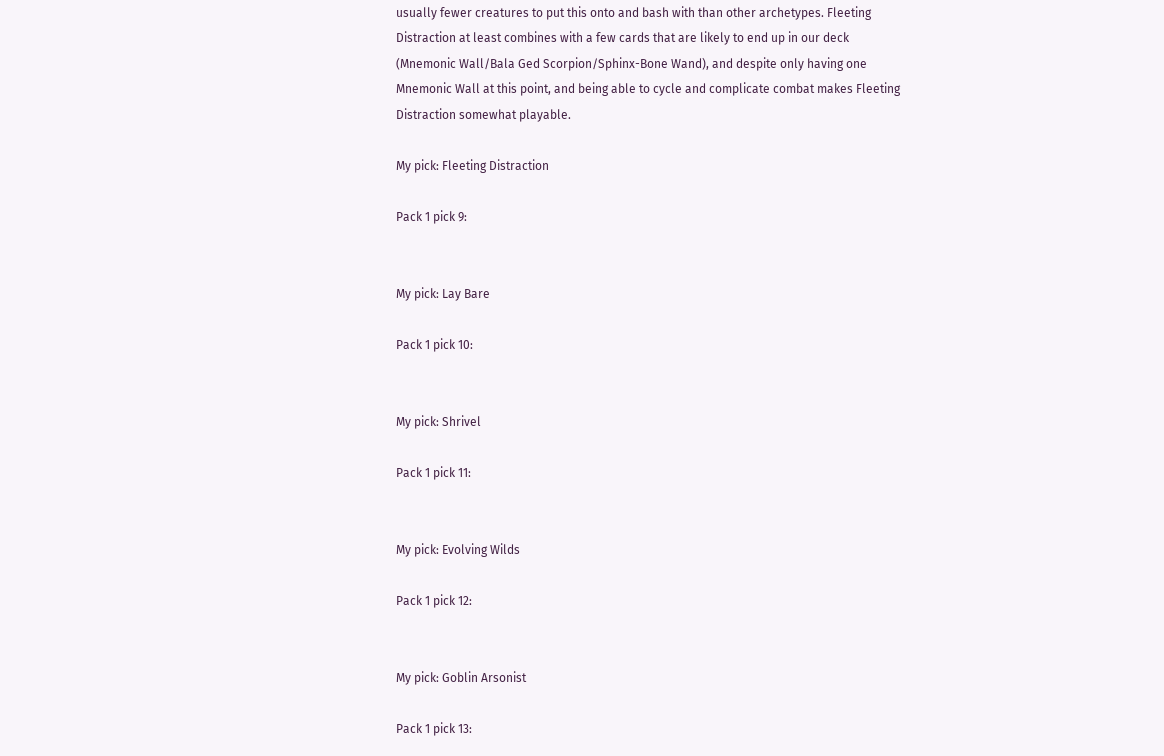usually fewer creatures to put this onto and bash with than other archetypes. Fleeting Distraction at least combines with a few cards that are likely to end up in our deck (Mnemonic Wall/Bala Ged Scorpion/Sphinx-Bone Wand), and despite only having one Mnemonic Wall at this point, and being able to cycle and complicate combat makes Fleeting Distraction somewhat playable.

My pick: Fleeting Distraction

Pack 1 pick 9:


My pick: Lay Bare

Pack 1 pick 10:


My pick: Shrivel

Pack 1 pick 11:


My pick: Evolving Wilds

Pack 1 pick 12:


My pick: Goblin Arsonist

Pack 1 pick 13: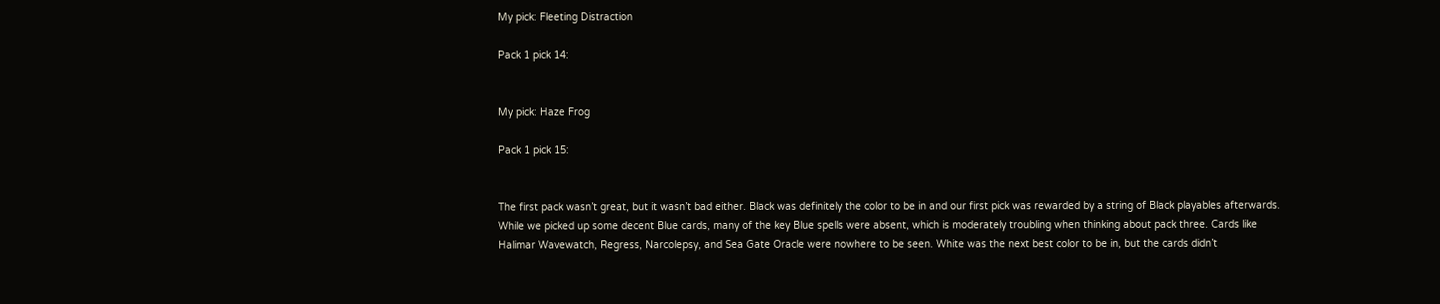My pick: Fleeting Distraction

Pack 1 pick 14:


My pick: Haze Frog

Pack 1 pick 15:


The first pack wasn’t great, but it wasn’t bad either. Black was definitely the color to be in and our first pick was rewarded by a string of Black playables afterwards. While we picked up some decent Blue cards, many of the key Blue spells were absent, which is moderately troubling when thinking about pack three. Cards like Halimar Wavewatch, Regress, Narcolepsy, and Sea Gate Oracle were nowhere to be seen. White was the next best color to be in, but the cards didn’t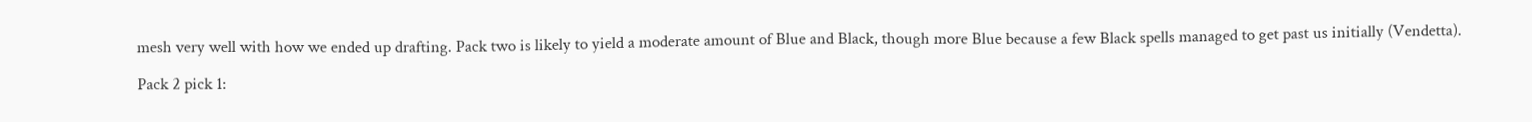mesh very well with how we ended up drafting. Pack two is likely to yield a moderate amount of Blue and Black, though more Blue because a few Black spells managed to get past us initially (Vendetta).

Pack 2 pick 1: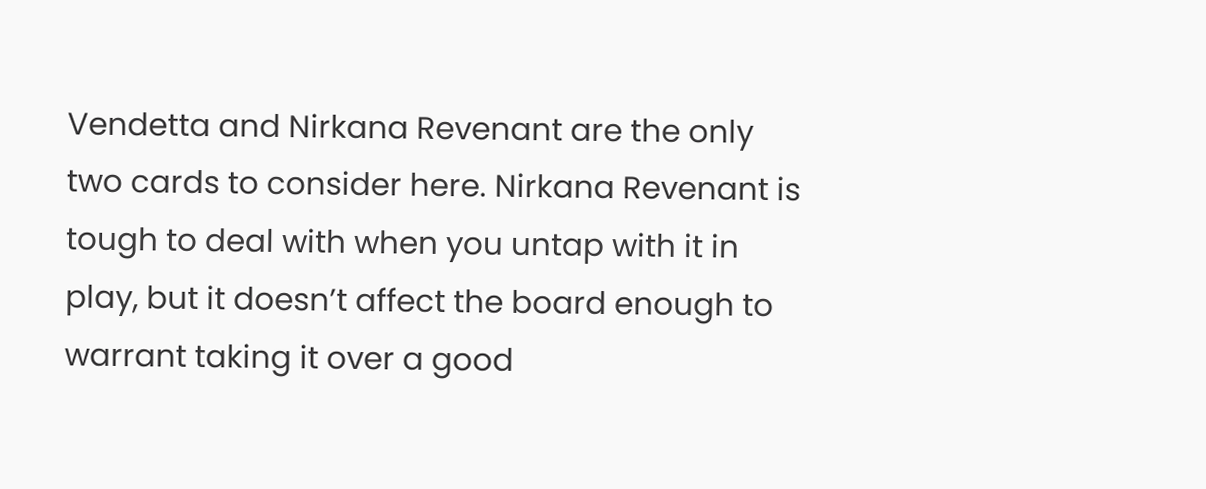Vendetta and Nirkana Revenant are the only two cards to consider here. Nirkana Revenant is tough to deal with when you untap with it in play, but it doesn’t affect the board enough to warrant taking it over a good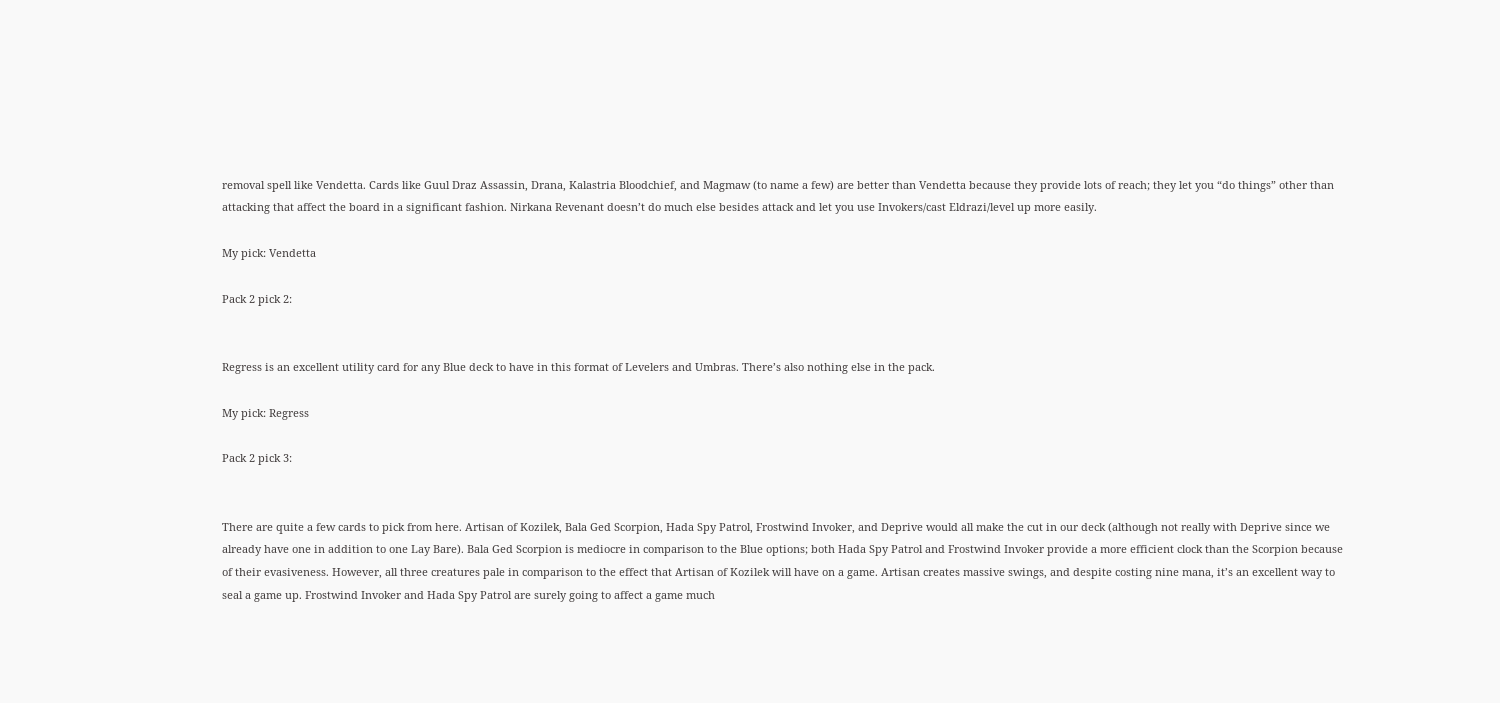removal spell like Vendetta. Cards like Guul Draz Assassin, Drana, Kalastria Bloodchief, and Magmaw (to name a few) are better than Vendetta because they provide lots of reach; they let you “do things” other than attacking that affect the board in a significant fashion. Nirkana Revenant doesn’t do much else besides attack and let you use Invokers/cast Eldrazi/level up more easily.

My pick: Vendetta

Pack 2 pick 2:


Regress is an excellent utility card for any Blue deck to have in this format of Levelers and Umbras. There’s also nothing else in the pack.

My pick: Regress

Pack 2 pick 3:


There are quite a few cards to pick from here. Artisan of Kozilek, Bala Ged Scorpion, Hada Spy Patrol, Frostwind Invoker, and Deprive would all make the cut in our deck (although not really with Deprive since we already have one in addition to one Lay Bare). Bala Ged Scorpion is mediocre in comparison to the Blue options; both Hada Spy Patrol and Frostwind Invoker provide a more efficient clock than the Scorpion because of their evasiveness. However, all three creatures pale in comparison to the effect that Artisan of Kozilek will have on a game. Artisan creates massive swings, and despite costing nine mana, it’s an excellent way to seal a game up. Frostwind Invoker and Hada Spy Patrol are surely going to affect a game much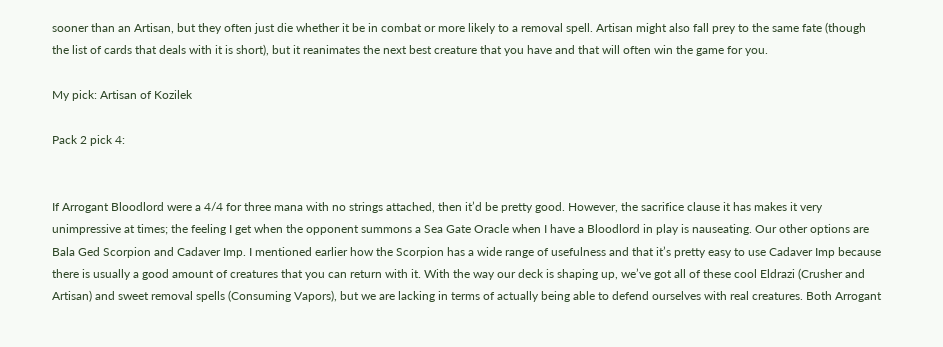sooner than an Artisan, but they often just die whether it be in combat or more likely to a removal spell. Artisan might also fall prey to the same fate (though the list of cards that deals with it is short), but it reanimates the next best creature that you have and that will often win the game for you.

My pick: Artisan of Kozilek

Pack 2 pick 4:


If Arrogant Bloodlord were a 4/4 for three mana with no strings attached, then it’d be pretty good. However, the sacrifice clause it has makes it very unimpressive at times; the feeling I get when the opponent summons a Sea Gate Oracle when I have a Bloodlord in play is nauseating. Our other options are Bala Ged Scorpion and Cadaver Imp. I mentioned earlier how the Scorpion has a wide range of usefulness and that it’s pretty easy to use Cadaver Imp because there is usually a good amount of creatures that you can return with it. With the way our deck is shaping up, we’ve got all of these cool Eldrazi (Crusher and Artisan) and sweet removal spells (Consuming Vapors), but we are lacking in terms of actually being able to defend ourselves with real creatures. Both Arrogant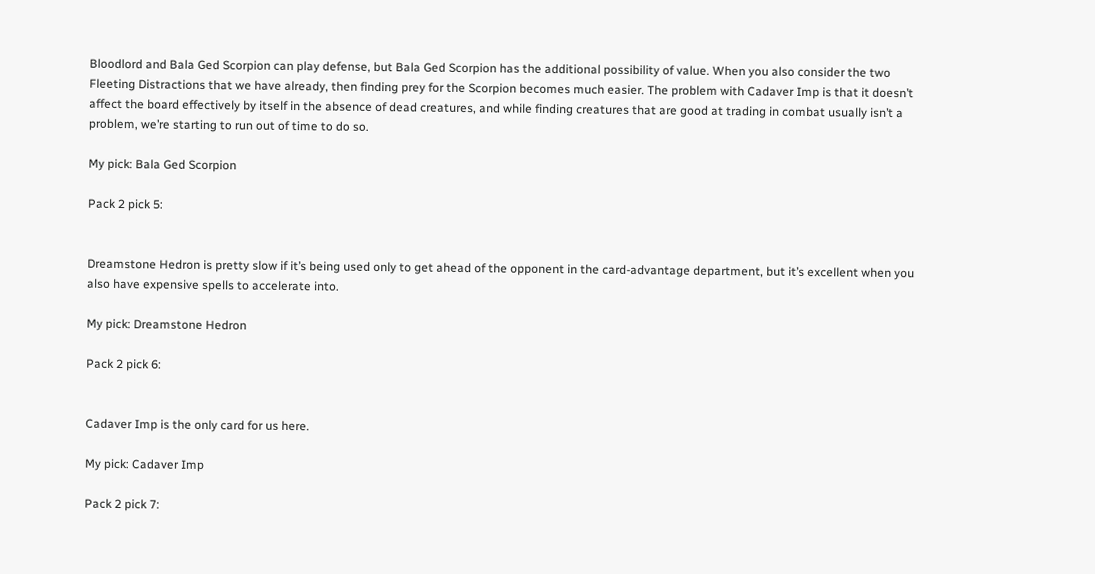Bloodlord and Bala Ged Scorpion can play defense, but Bala Ged Scorpion has the additional possibility of value. When you also consider the two Fleeting Distractions that we have already, then finding prey for the Scorpion becomes much easier. The problem with Cadaver Imp is that it doesn’t affect the board effectively by itself in the absence of dead creatures, and while finding creatures that are good at trading in combat usually isn’t a problem, we’re starting to run out of time to do so.

My pick: Bala Ged Scorpion

Pack 2 pick 5:


Dreamstone Hedron is pretty slow if it’s being used only to get ahead of the opponent in the card-advantage department, but it’s excellent when you also have expensive spells to accelerate into.

My pick: Dreamstone Hedron

Pack 2 pick 6:


Cadaver Imp is the only card for us here.

My pick: Cadaver Imp

Pack 2 pick 7: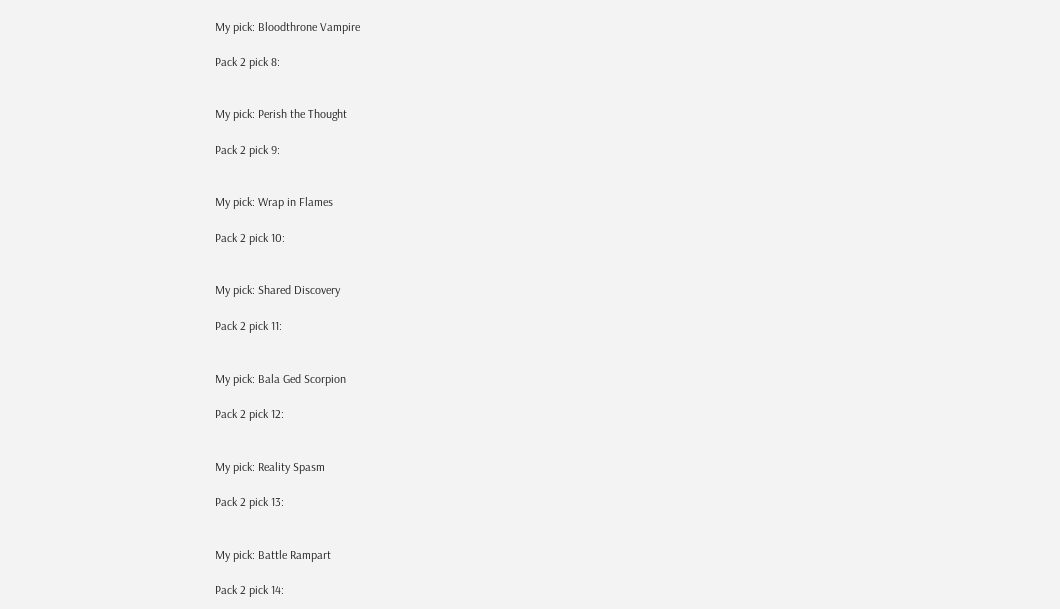My pick: Bloodthrone Vampire

Pack 2 pick 8:


My pick: Perish the Thought

Pack 2 pick 9:


My pick: Wrap in Flames

Pack 2 pick 10:


My pick: Shared Discovery

Pack 2 pick 11:


My pick: Bala Ged Scorpion

Pack 2 pick 12:


My pick: Reality Spasm

Pack 2 pick 13:


My pick: Battle Rampart

Pack 2 pick 14: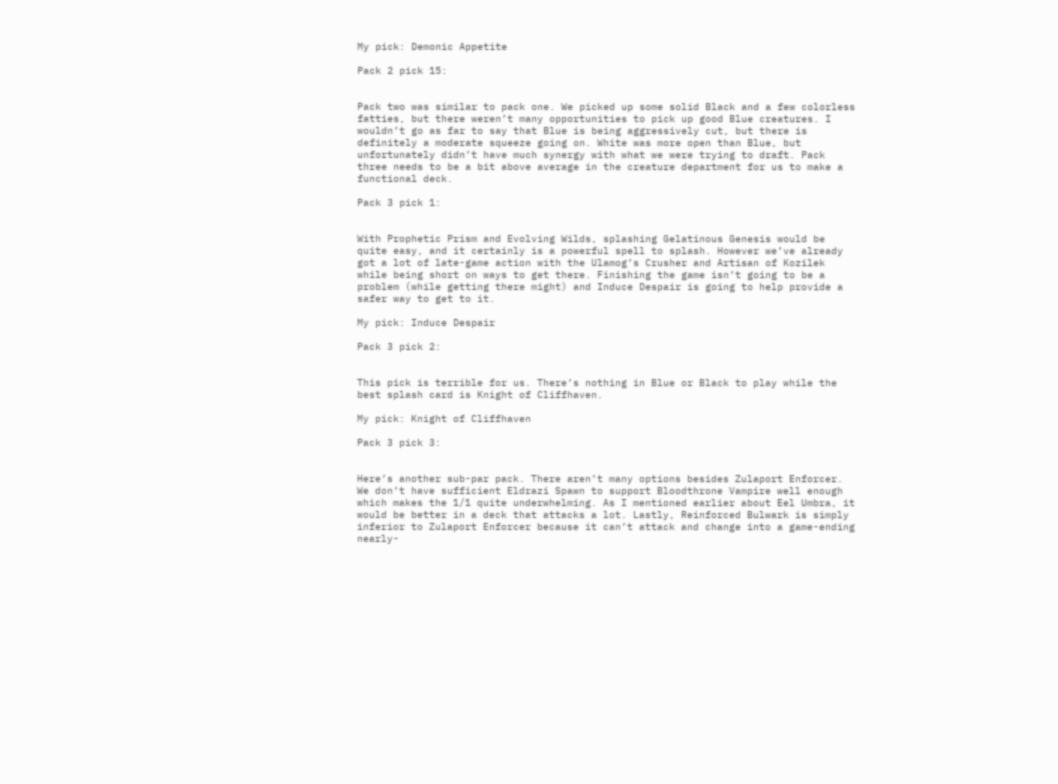My pick: Demonic Appetite

Pack 2 pick 15:


Pack two was similar to pack one. We picked up some solid Black and a few colorless fatties, but there weren’t many opportunities to pick up good Blue creatures. I wouldn’t go as far to say that Blue is being aggressively cut, but there is definitely a moderate squeeze going on. White was more open than Blue, but unfortunately didn’t have much synergy with what we were trying to draft. Pack three needs to be a bit above average in the creature department for us to make a functional deck.

Pack 3 pick 1:


With Prophetic Prism and Evolving Wilds, splashing Gelatinous Genesis would be quite easy, and it certainly is a powerful spell to splash. However we’ve already got a lot of late-game action with the Ulamog’s Crusher and Artisan of Kozilek while being short on ways to get there. Finishing the game isn’t going to be a problem (while getting there might) and Induce Despair is going to help provide a safer way to get to it.

My pick: Induce Despair

Pack 3 pick 2:


This pick is terrible for us. There’s nothing in Blue or Black to play while the best splash card is Knight of Cliffhaven.

My pick: Knight of Cliffhaven

Pack 3 pick 3:


Here’s another sub-par pack. There aren’t many options besides Zulaport Enforcer. We don’t have sufficient Eldrazi Spawn to support Bloodthrone Vampire well enough which makes the 1/1 quite underwhelming. As I mentioned earlier about Eel Umbra, it would be better in a deck that attacks a lot. Lastly, Reinforced Bulwark is simply inferior to Zulaport Enforcer because it can’t attack and change into a game-ending nearly-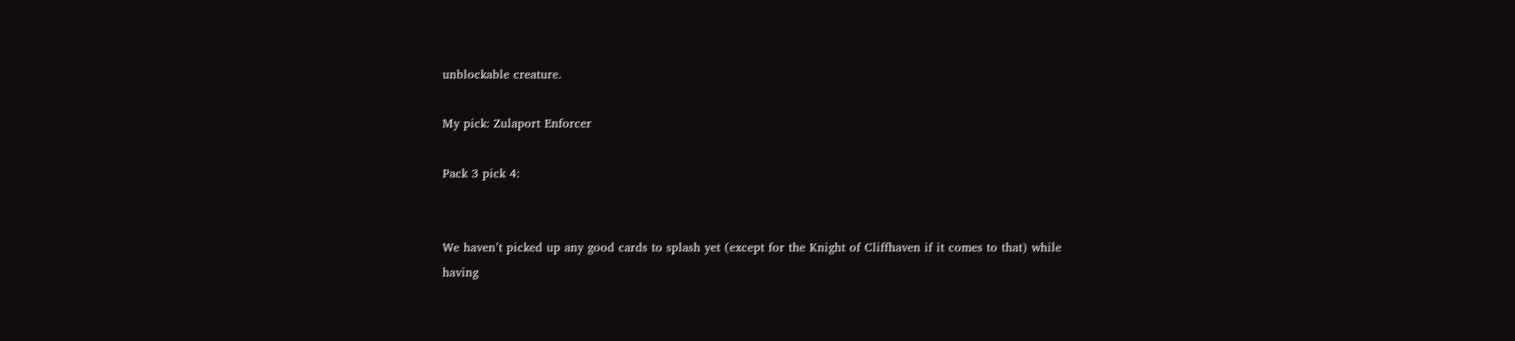unblockable creature.

My pick: Zulaport Enforcer

Pack 3 pick 4:


We haven’t picked up any good cards to splash yet (except for the Knight of Cliffhaven if it comes to that) while having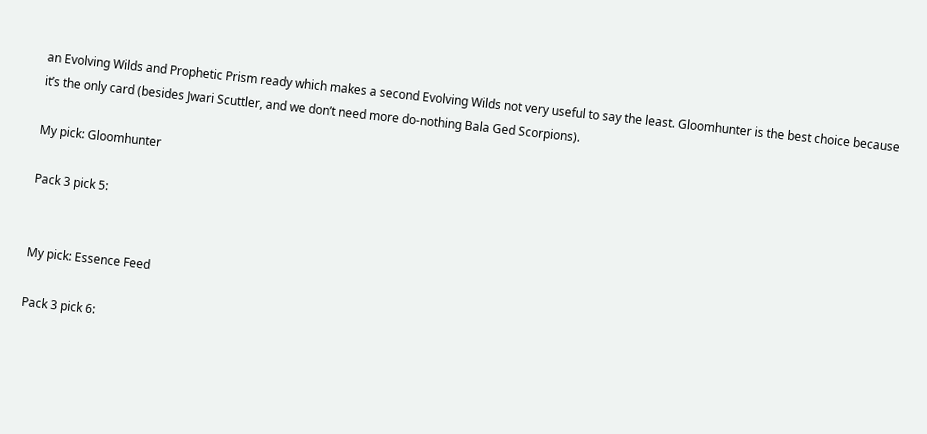an Evolving Wilds and Prophetic Prism ready which makes a second Evolving Wilds not very useful to say the least. Gloomhunter is the best choice because it’s the only card (besides Jwari Scuttler, and we don’t need more do-nothing Bala Ged Scorpions).

My pick: Gloomhunter

Pack 3 pick 5:


My pick: Essence Feed

Pack 3 pick 6: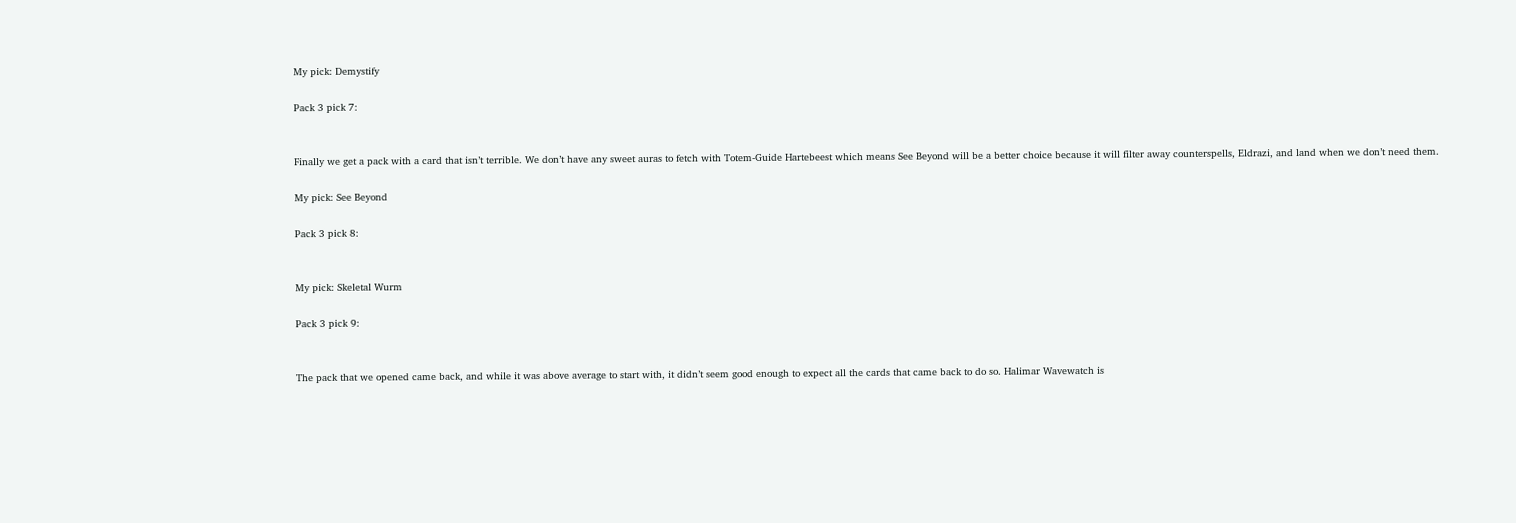My pick: Demystify

Pack 3 pick 7:


Finally we get a pack with a card that isn’t terrible. We don’t have any sweet auras to fetch with Totem-Guide Hartebeest which means See Beyond will be a better choice because it will filter away counterspells, Eldrazi, and land when we don’t need them.

My pick: See Beyond

Pack 3 pick 8:


My pick: Skeletal Wurm

Pack 3 pick 9:


The pack that we opened came back, and while it was above average to start with, it didn’t seem good enough to expect all the cards that came back to do so. Halimar Wavewatch is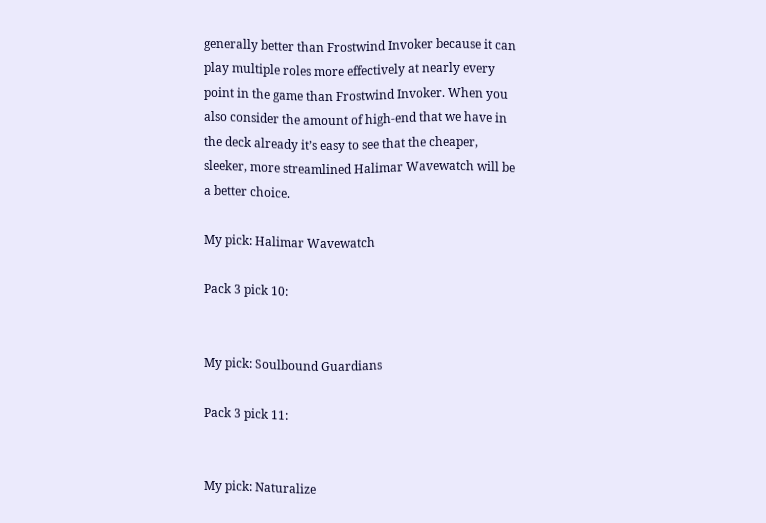generally better than Frostwind Invoker because it can play multiple roles more effectively at nearly every point in the game than Frostwind Invoker. When you also consider the amount of high-end that we have in the deck already it’s easy to see that the cheaper, sleeker, more streamlined Halimar Wavewatch will be a better choice.

My pick: Halimar Wavewatch

Pack 3 pick 10:


My pick: Soulbound Guardians

Pack 3 pick 11:


My pick: Naturalize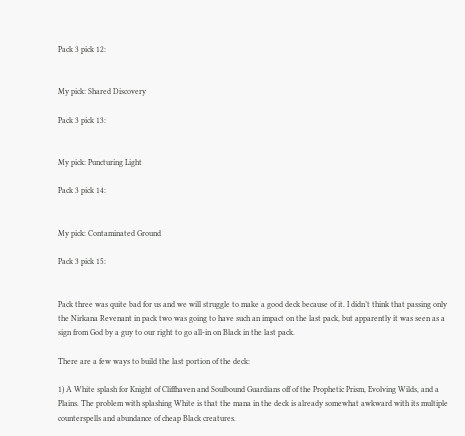Pack 3 pick 12:


My pick: Shared Discovery

Pack 3 pick 13:


My pick: Puncturing Light

Pack 3 pick 14:


My pick: Contaminated Ground

Pack 3 pick 15:


Pack three was quite bad for us and we will struggle to make a good deck because of it. I didn’t think that passing only the Nirkana Revenant in pack two was going to have such an impact on the last pack, but apparently it was seen as a sign from God by a guy to our right to go all-in on Black in the last pack.

There are a few ways to build the last portion of the deck:

1) A White splash for Knight of Cliffhaven and Soulbound Guardians off of the Prophetic Prism, Evolving Wilds, and a Plains. The problem with splashing White is that the mana in the deck is already somewhat awkward with its multiple counterspells and abundance of cheap Black creatures.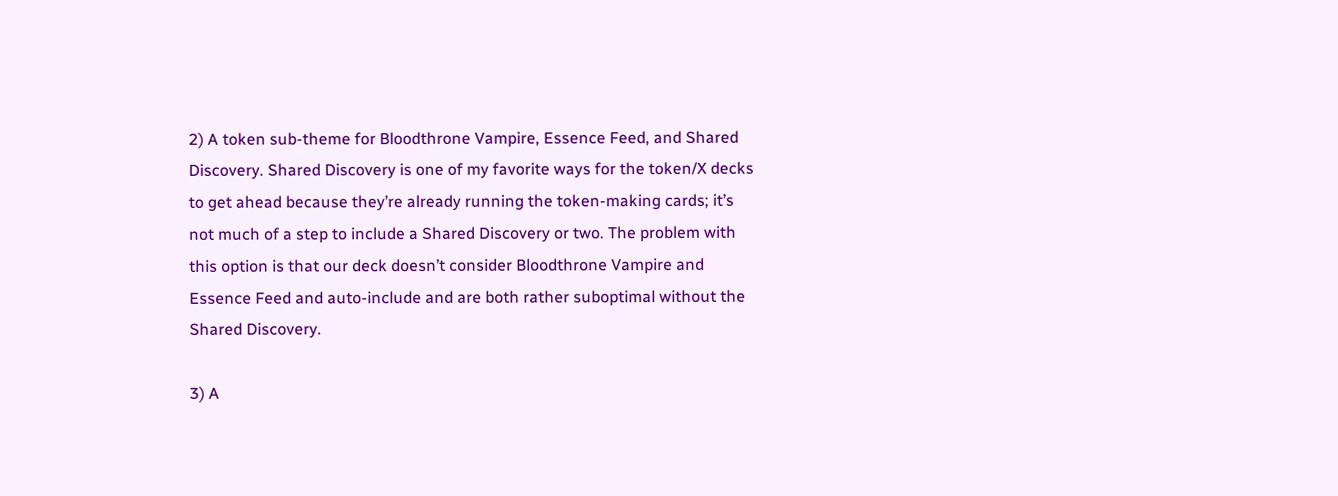2) A token sub-theme for Bloodthrone Vampire, Essence Feed, and Shared Discovery. Shared Discovery is one of my favorite ways for the token/X decks to get ahead because they’re already running the token-making cards; it’s not much of a step to include a Shared Discovery or two. The problem with this option is that our deck doesn’t consider Bloodthrone Vampire and Essence Feed and auto-include and are both rather suboptimal without the Shared Discovery.

3) A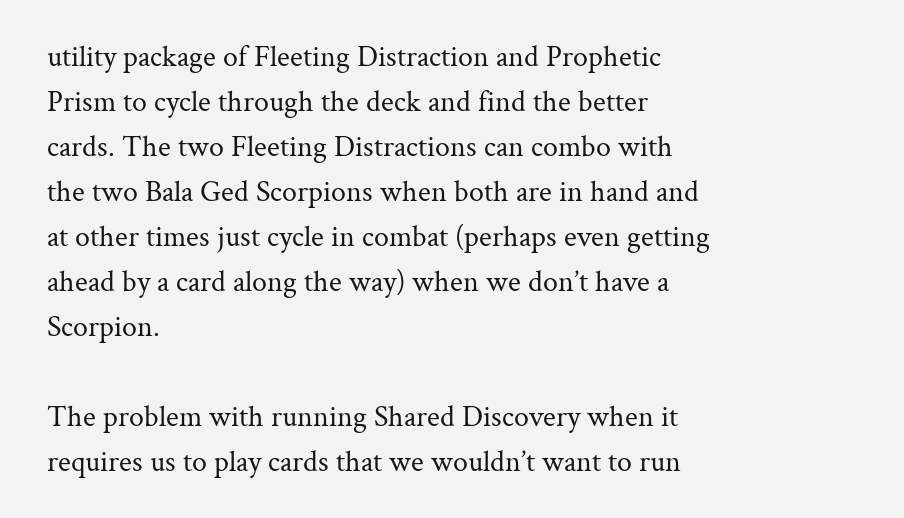utility package of Fleeting Distraction and Prophetic Prism to cycle through the deck and find the better cards. The two Fleeting Distractions can combo with the two Bala Ged Scorpions when both are in hand and at other times just cycle in combat (perhaps even getting ahead by a card along the way) when we don’t have a Scorpion.

The problem with running Shared Discovery when it requires us to play cards that we wouldn’t want to run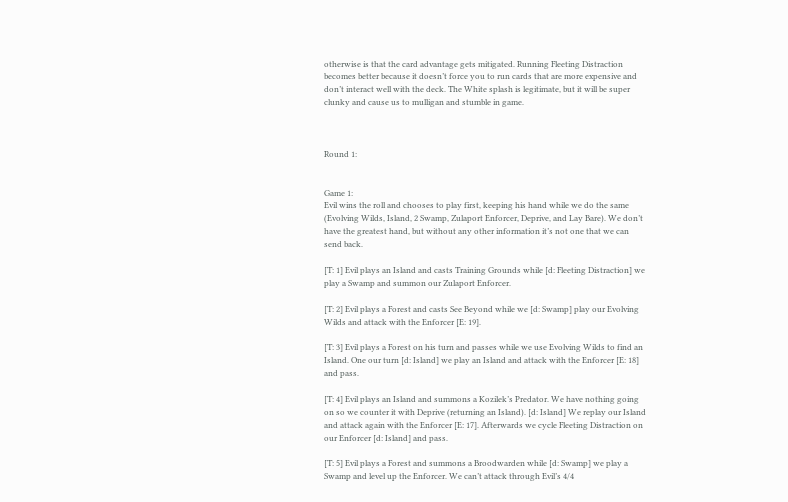otherwise is that the card advantage gets mitigated. Running Fleeting Distraction becomes better because it doesn’t force you to run cards that are more expensive and don’t interact well with the deck. The White splash is legitimate, but it will be super clunky and cause us to mulligan and stumble in game.



Round 1:


Game 1:
Evil wins the roll and chooses to play first, keeping his hand while we do the same (Evolving Wilds, Island, 2 Swamp, Zulaport Enforcer, Deprive, and Lay Bare). We don’t have the greatest hand, but without any other information it’s not one that we can send back.

[T: 1] Evil plays an Island and casts Training Grounds while [d: Fleeting Distraction] we play a Swamp and summon our Zulaport Enforcer.

[T: 2] Evil plays a Forest and casts See Beyond while we [d: Swamp] play our Evolving Wilds and attack with the Enforcer [E: 19].

[T: 3] Evil plays a Forest on his turn and passes while we use Evolving Wilds to find an Island. One our turn [d: Island] we play an Island and attack with the Enforcer [E: 18] and pass.

[T: 4] Evil plays an Island and summons a Kozilek’s Predator. We have nothing going on so we counter it with Deprive (returning an Island). [d: Island] We replay our Island and attack again with the Enforcer [E: 17]. Afterwards we cycle Fleeting Distraction on our Enforcer [d: Island] and pass.

[T: 5] Evil plays a Forest and summons a Broodwarden while [d: Swamp] we play a Swamp and level up the Enforcer. We can’t attack through Evil’s 4/4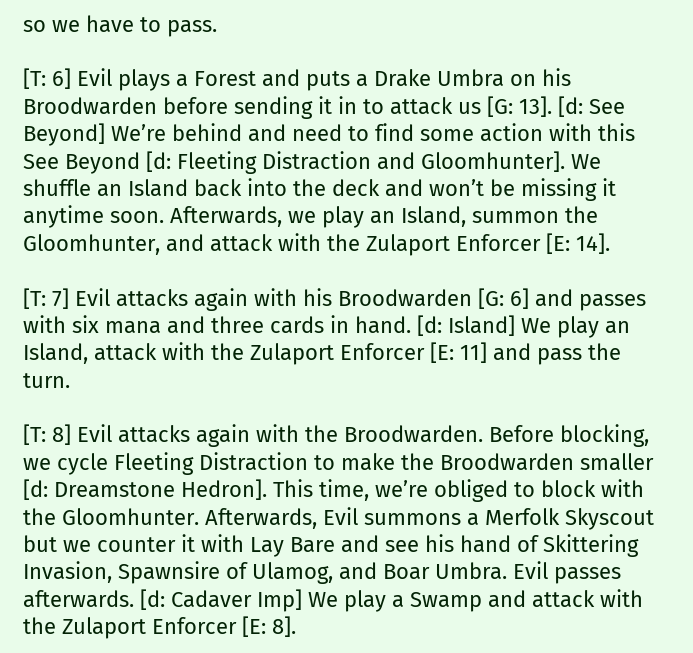so we have to pass.

[T: 6] Evil plays a Forest and puts a Drake Umbra on his Broodwarden before sending it in to attack us [G: 13]. [d: See Beyond] We’re behind and need to find some action with this See Beyond [d: Fleeting Distraction and Gloomhunter]. We shuffle an Island back into the deck and won’t be missing it anytime soon. Afterwards, we play an Island, summon the Gloomhunter, and attack with the Zulaport Enforcer [E: 14].

[T: 7] Evil attacks again with his Broodwarden [G: 6] and passes with six mana and three cards in hand. [d: Island] We play an Island, attack with the Zulaport Enforcer [E: 11] and pass the turn.

[T: 8] Evil attacks again with the Broodwarden. Before blocking, we cycle Fleeting Distraction to make the Broodwarden smaller [d: Dreamstone Hedron]. This time, we’re obliged to block with the Gloomhunter. Afterwards, Evil summons a Merfolk Skyscout but we counter it with Lay Bare and see his hand of Skittering Invasion, Spawnsire of Ulamog, and Boar Umbra. Evil passes afterwards. [d: Cadaver Imp] We play a Swamp and attack with the Zulaport Enforcer [E: 8].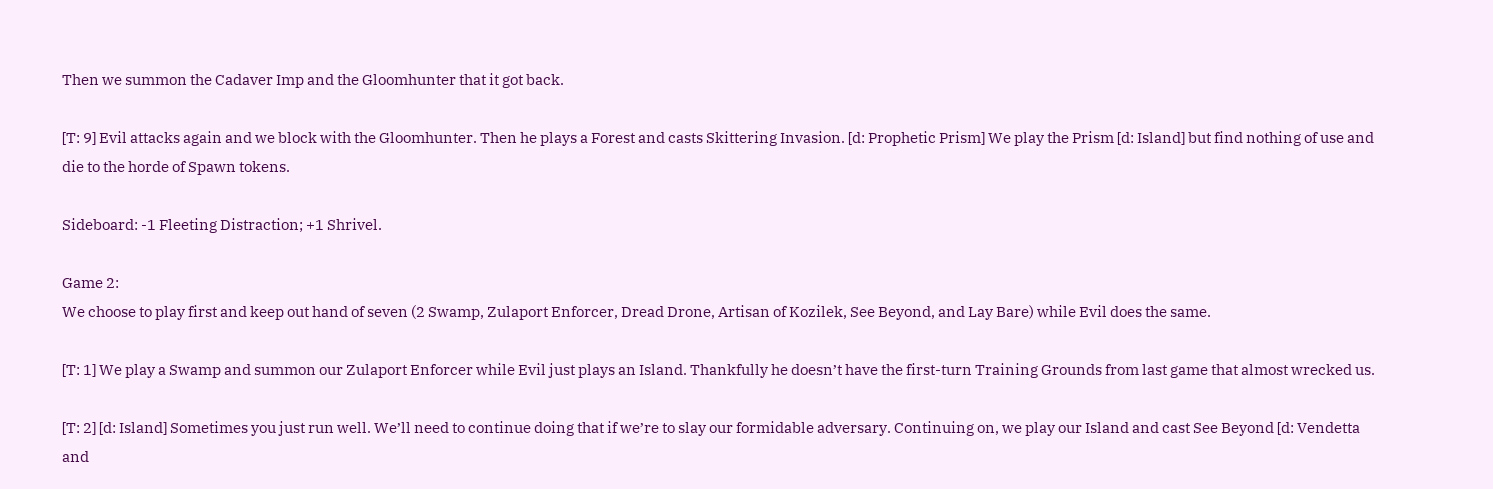Then we summon the Cadaver Imp and the Gloomhunter that it got back.

[T: 9] Evil attacks again and we block with the Gloomhunter. Then he plays a Forest and casts Skittering Invasion. [d: Prophetic Prism] We play the Prism [d: Island] but find nothing of use and die to the horde of Spawn tokens.

Sideboard: -1 Fleeting Distraction; +1 Shrivel.

Game 2:
We choose to play first and keep out hand of seven (2 Swamp, Zulaport Enforcer, Dread Drone, Artisan of Kozilek, See Beyond, and Lay Bare) while Evil does the same.

[T: 1] We play a Swamp and summon our Zulaport Enforcer while Evil just plays an Island. Thankfully he doesn’t have the first-turn Training Grounds from last game that almost wrecked us.

[T: 2] [d: Island] Sometimes you just run well. We’ll need to continue doing that if we’re to slay our formidable adversary. Continuing on, we play our Island and cast See Beyond [d: Vendetta and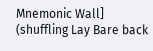Mnemonic Wall] (shuffling Lay Bare back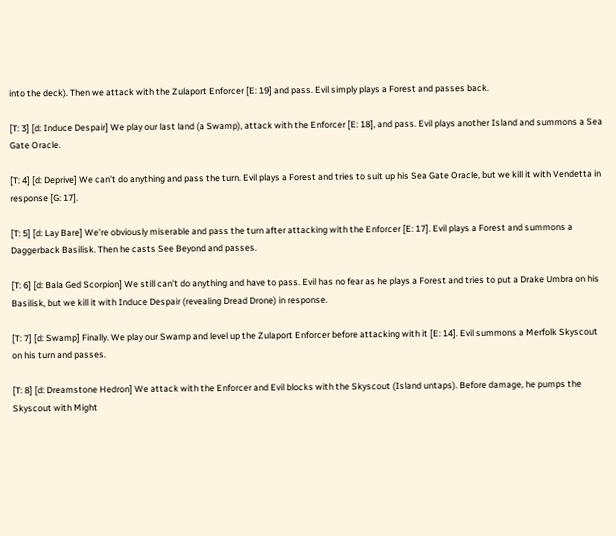into the deck). Then we attack with the Zulaport Enforcer [E: 19] and pass. Evil simply plays a Forest and passes back.

[T: 3] [d: Induce Despair] We play our last land (a Swamp), attack with the Enforcer [E: 18], and pass. Evil plays another Island and summons a Sea Gate Oracle.

[T: 4] [d: Deprive] We can’t do anything and pass the turn. Evil plays a Forest and tries to suit up his Sea Gate Oracle, but we kill it with Vendetta in response [G: 17].

[T: 5] [d: Lay Bare] We’re obviously miserable and pass the turn after attacking with the Enforcer [E: 17]. Evil plays a Forest and summons a Daggerback Basilisk. Then he casts See Beyond and passes.

[T: 6] [d: Bala Ged Scorpion] We still can’t do anything and have to pass. Evil has no fear as he plays a Forest and tries to put a Drake Umbra on his Basilisk, but we kill it with Induce Despair (revealing Dread Drone) in response.

[T: 7] [d: Swamp] Finally. We play our Swamp and level up the Zulaport Enforcer before attacking with it [E: 14]. Evil summons a Merfolk Skyscout on his turn and passes.

[T: 8] [d: Dreamstone Hedron] We attack with the Enforcer and Evil blocks with the Skyscout (Island untaps). Before damage, he pumps the Skyscout with Might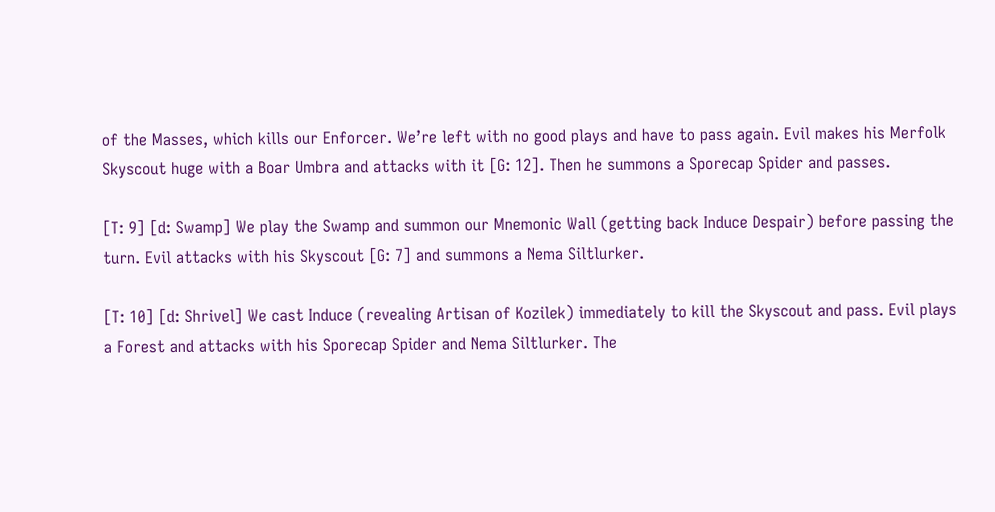of the Masses, which kills our Enforcer. We’re left with no good plays and have to pass again. Evil makes his Merfolk Skyscout huge with a Boar Umbra and attacks with it [G: 12]. Then he summons a Sporecap Spider and passes.

[T: 9] [d: Swamp] We play the Swamp and summon our Mnemonic Wall (getting back Induce Despair) before passing the turn. Evil attacks with his Skyscout [G: 7] and summons a Nema Siltlurker.

[T: 10] [d: Shrivel] We cast Induce (revealing Artisan of Kozilek) immediately to kill the Skyscout and pass. Evil plays a Forest and attacks with his Sporecap Spider and Nema Siltlurker. The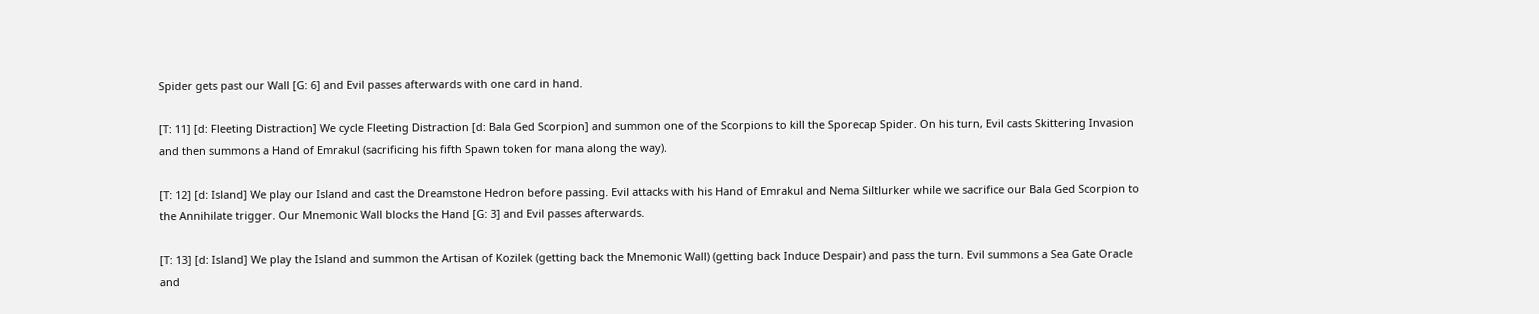Spider gets past our Wall [G: 6] and Evil passes afterwards with one card in hand.

[T: 11] [d: Fleeting Distraction] We cycle Fleeting Distraction [d: Bala Ged Scorpion] and summon one of the Scorpions to kill the Sporecap Spider. On his turn, Evil casts Skittering Invasion and then summons a Hand of Emrakul (sacrificing his fifth Spawn token for mana along the way).

[T: 12] [d: Island] We play our Island and cast the Dreamstone Hedron before passing. Evil attacks with his Hand of Emrakul and Nema Siltlurker while we sacrifice our Bala Ged Scorpion to the Annihilate trigger. Our Mnemonic Wall blocks the Hand [G: 3] and Evil passes afterwards.

[T: 13] [d: Island] We play the Island and summon the Artisan of Kozilek (getting back the Mnemonic Wall) (getting back Induce Despair) and pass the turn. Evil summons a Sea Gate Oracle and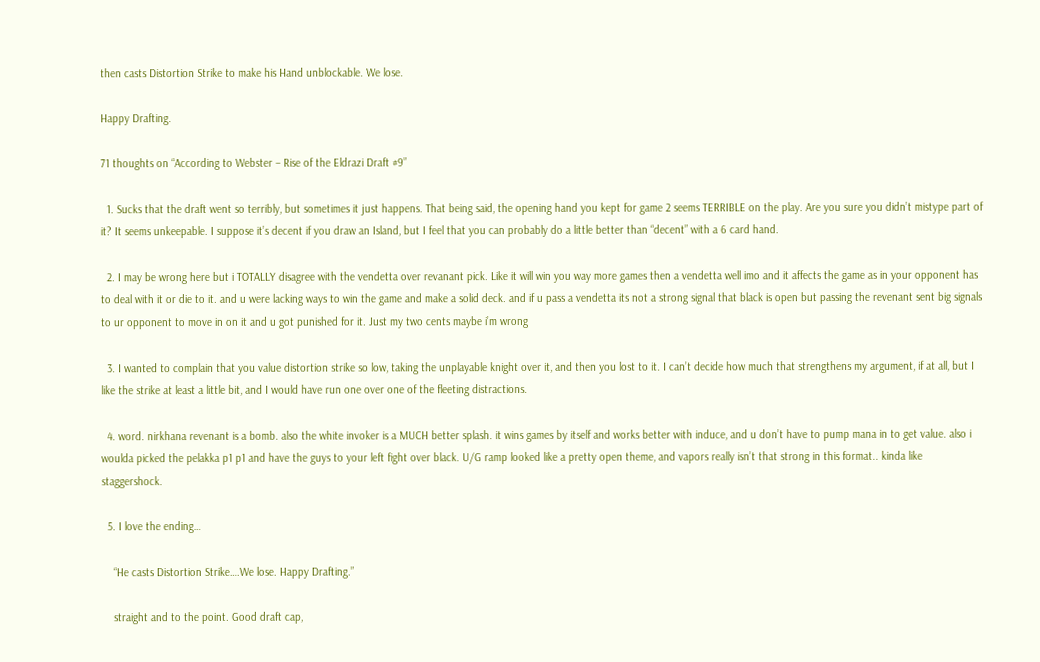then casts Distortion Strike to make his Hand unblockable. We lose.

Happy Drafting.

71 thoughts on “According to Webster – Rise of the Eldrazi Draft #9”

  1. Sucks that the draft went so terribly, but sometimes it just happens. That being said, the opening hand you kept for game 2 seems TERRIBLE on the play. Are you sure you didn’t mistype part of it? It seems unkeepable. I suppose it’s decent if you draw an Island, but I feel that you can probably do a little better than “decent” with a 6 card hand.

  2. I may be wrong here but i TOTALLY disagree with the vendetta over revanant pick. Like it will win you way more games then a vendetta well imo and it affects the game as in your opponent has to deal with it or die to it. and u were lacking ways to win the game and make a solid deck. and if u pass a vendetta its not a strong signal that black is open but passing the revenant sent big signals to ur opponent to move in on it and u got punished for it. Just my two cents maybe i’m wrong

  3. I wanted to complain that you value distortion strike so low, taking the unplayable knight over it, and then you lost to it. I can’t decide how much that strengthens my argument, if at all, but I like the strike at least a little bit, and I would have run one over one of the fleeting distractions.

  4. word. nirkhana revenant is a bomb. also the white invoker is a MUCH better splash. it wins games by itself and works better with induce, and u don’t have to pump mana in to get value. also i woulda picked the pelakka p1 p1 and have the guys to your left fight over black. U/G ramp looked like a pretty open theme, and vapors really isn’t that strong in this format.. kinda like staggershock.

  5. I love the ending…

    “He casts Distortion Strike….We lose. Happy Drafting.”

    straight and to the point. Good draft cap,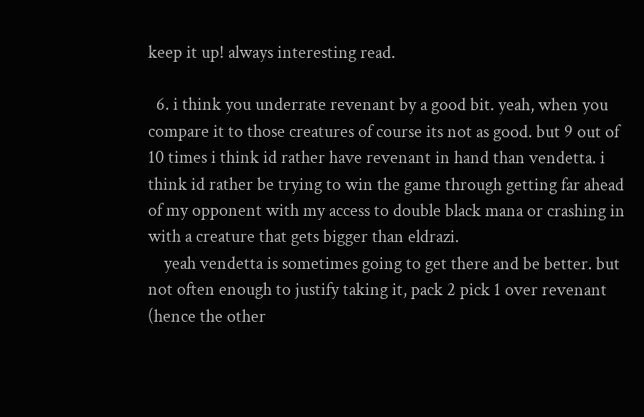keep it up! always interesting read.

  6. i think you underrate revenant by a good bit. yeah, when you compare it to those creatures of course its not as good. but 9 out of 10 times i think id rather have revenant in hand than vendetta. i think id rather be trying to win the game through getting far ahead of my opponent with my access to double black mana or crashing in with a creature that gets bigger than eldrazi.
    yeah vendetta is sometimes going to get there and be better. but not often enough to justify taking it, pack 2 pick 1 over revenant (hence the other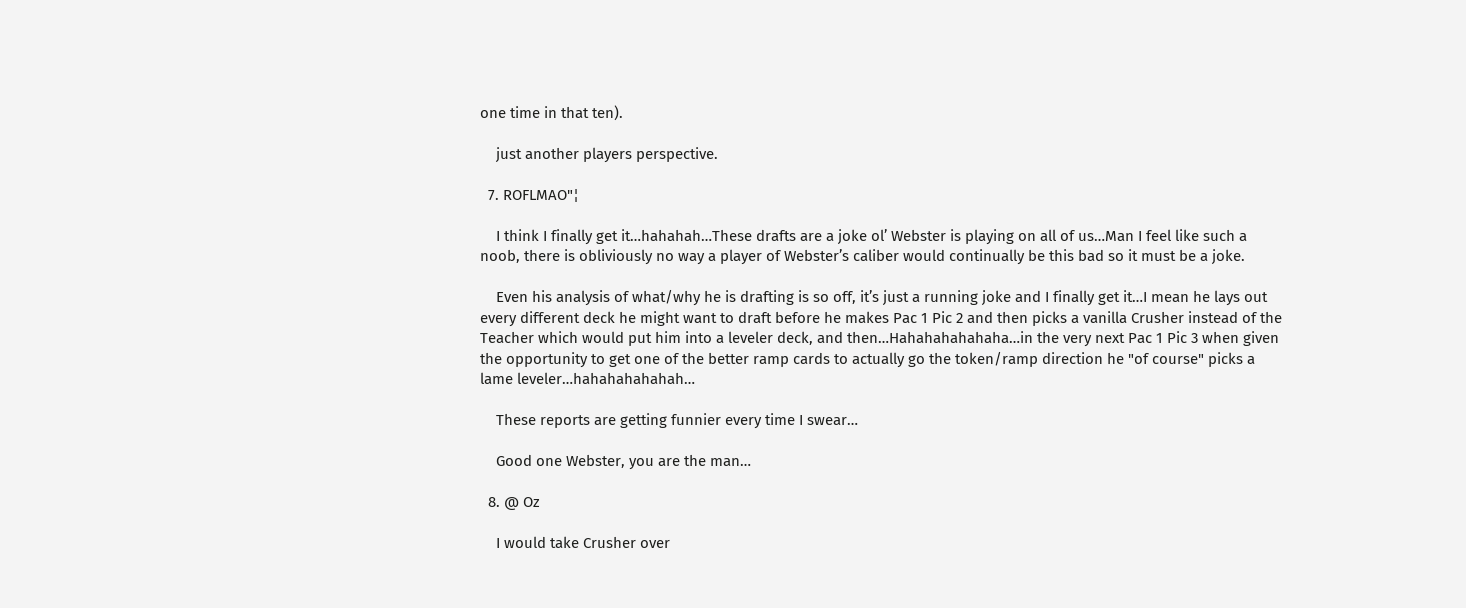one time in that ten).

    just another players perspective.

  7. ROFLMAO"¦

    I think I finally get it…hahahah…These drafts are a joke ol’ Webster is playing on all of us…Man I feel like such a noob, there is obliviously no way a player of Webster’s caliber would continually be this bad so it must be a joke.

    Even his analysis of what/why he is drafting is so off, it’s just a running joke and I finally get it…I mean he lays out every different deck he might want to draft before he makes Pac 1 Pic 2 and then picks a vanilla Crusher instead of the Teacher which would put him into a leveler deck, and then…Hahahahahahaha…in the very next Pac 1 Pic 3 when given the opportunity to get one of the better ramp cards to actually go the token/ramp direction he "of course" picks a lame leveler…hahahahahahah…

    These reports are getting funnier every time I swear…

    Good one Webster, you are the man…

  8. @ Oz

    I would take Crusher over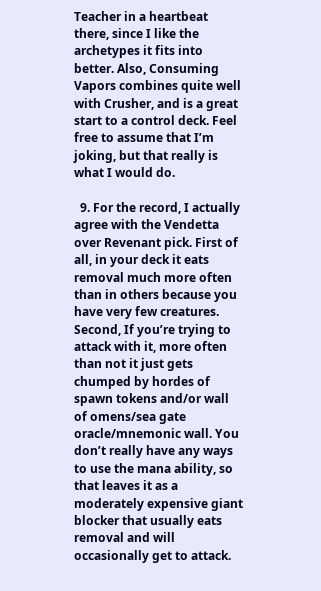Teacher in a heartbeat there, since I like the archetypes it fits into better. Also, Consuming Vapors combines quite well with Crusher, and is a great start to a control deck. Feel free to assume that I’m joking, but that really is what I would do.

  9. For the record, I actually agree with the Vendetta over Revenant pick. First of all, in your deck it eats removal much more often than in others because you have very few creatures. Second, If you’re trying to attack with it, more often than not it just gets chumped by hordes of spawn tokens and/or wall of omens/sea gate oracle/mnemonic wall. You don’t really have any ways to use the mana ability, so that leaves it as a moderately expensive giant blocker that usually eats removal and will occasionally get to attack.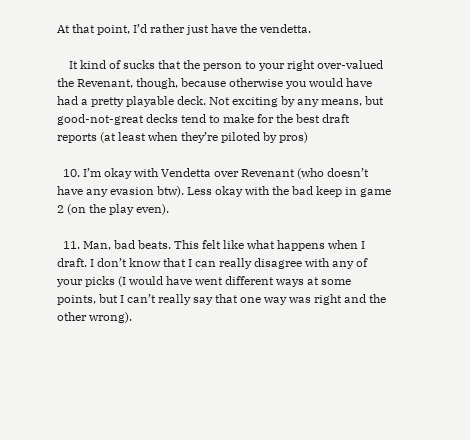At that point, I’d rather just have the vendetta.

    It kind of sucks that the person to your right over-valued the Revenant, though, because otherwise you would have had a pretty playable deck. Not exciting by any means, but good-not-great decks tend to make for the best draft reports (at least when they’re piloted by pros)

  10. I’m okay with Vendetta over Revenant (who doesn’t have any evasion btw). Less okay with the bad keep in game 2 (on the play even).

  11. Man, bad beats. This felt like what happens when I draft. I don’t know that I can really disagree with any of your picks (I would have went different ways at some points, but I can’t really say that one way was right and the other wrong).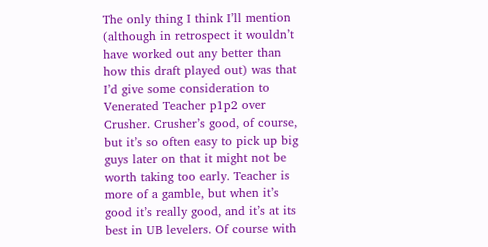The only thing I think I’ll mention (although in retrospect it wouldn’t have worked out any better than how this draft played out) was that I’d give some consideration to Venerated Teacher p1p2 over Crusher. Crusher’s good, of course, but it’s so often easy to pick up big guys later on that it might not be worth taking too early. Teacher is more of a gamble, but when it’s good it’s really good, and it’s at its best in UB levelers. Of course with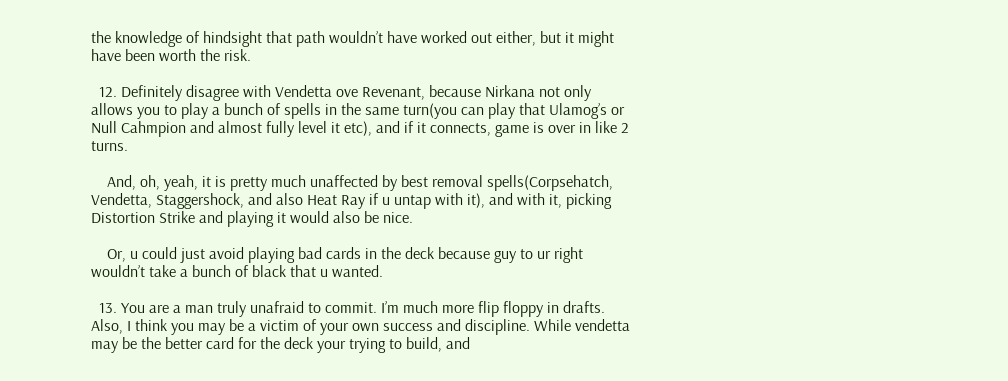the knowledge of hindsight that path wouldn’t have worked out either, but it might have been worth the risk.

  12. Definitely disagree with Vendetta ove Revenant, because Nirkana not only allows you to play a bunch of spells in the same turn(you can play that Ulamog’s or Null Cahmpion and almost fully level it etc), and if it connects, game is over in like 2 turns.

    And, oh, yeah, it is pretty much unaffected by best removal spells(Corpsehatch, Vendetta, Staggershock, and also Heat Ray if u untap with it), and with it, picking Distortion Strike and playing it would also be nice.

    Or, u could just avoid playing bad cards in the deck because guy to ur right wouldn’t take a bunch of black that u wanted.

  13. You are a man truly unafraid to commit. I’m much more flip floppy in drafts. Also, I think you may be a victim of your own success and discipline. While vendetta may be the better card for the deck your trying to build, and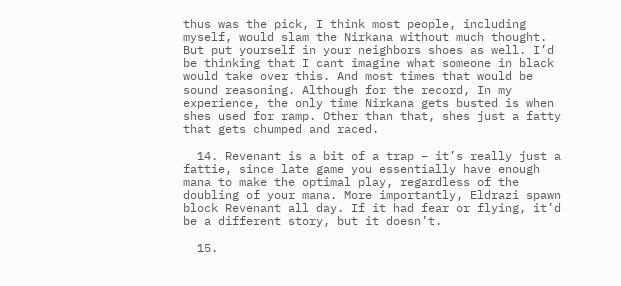thus was the pick, I think most people, including myself, would slam the Nirkana without much thought. But put yourself in your neighbors shoes as well. I’d be thinking that I cant imagine what someone in black would take over this. And most times that would be sound reasoning. Although for the record, In my experience, the only time Nirkana gets busted is when shes used for ramp. Other than that, shes just a fatty that gets chumped and raced.

  14. Revenant is a bit of a trap – it’s really just a fattie, since late game you essentially have enough mana to make the optimal play, regardless of the doubling of your mana. More importantly, Eldrazi spawn block Revenant all day. If it had fear or flying, it’d be a different story, but it doesn’t.

  15.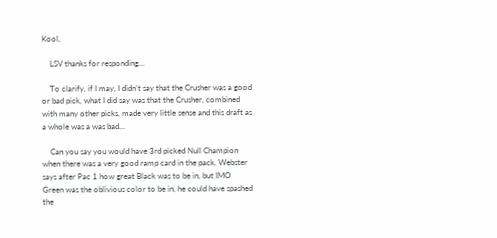Kool,

    LSV thanks for responding…

    To clarify, if I may, I didn’t say that the Crusher was a good or bad pick, what I did say was that the Crusher, combined with many other picks, made very little sense and this draft as a whole was a was bad…

    Can you say you would have 3rd picked Null Champion when there was a very good ramp card in the pack. Webster says after Pac 1 how great Black was to be in, but IMO Green was the oblivious color to be in, he could have spashed the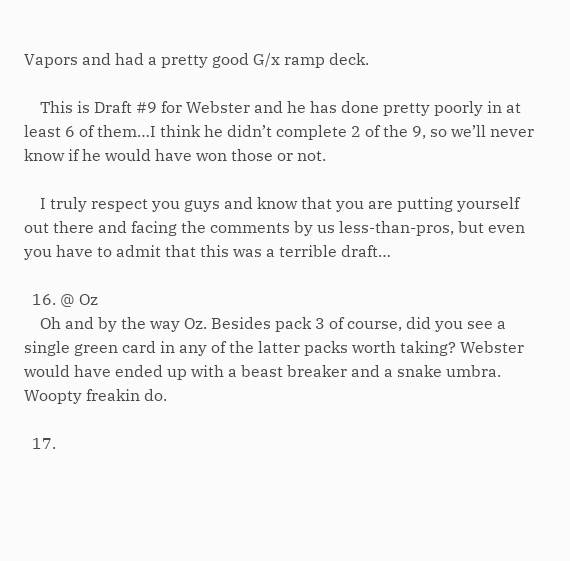Vapors and had a pretty good G/x ramp deck.

    This is Draft #9 for Webster and he has done pretty poorly in at least 6 of them…I think he didn’t complete 2 of the 9, so we’ll never know if he would have won those or not.

    I truly respect you guys and know that you are putting yourself out there and facing the comments by us less-than-pros, but even you have to admit that this was a terrible draft…

  16. @ Oz
    Oh and by the way Oz. Besides pack 3 of course, did you see a single green card in any of the latter packs worth taking? Webster would have ended up with a beast breaker and a snake umbra. Woopty freakin do.

  17.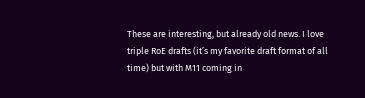These are interesting, but already old news. I love triple RoE drafts (it’s my favorite draft format of all time) but with M11 coming in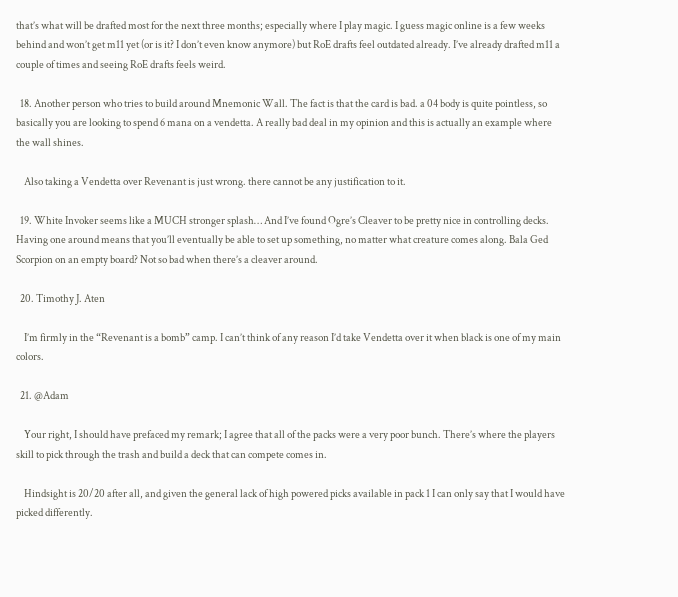that’s what will be drafted most for the next three months; especially where I play magic. I guess magic online is a few weeks behind and won’t get m11 yet (or is it? I don’t even know anymore) but RoE drafts feel outdated already. I’ve already drafted m11 a couple of times and seeing RoE drafts feels weird.

  18. Another person who tries to build around Mnemonic Wall. The fact is that the card is bad. a 04 body is quite pointless, so basically you are looking to spend 6 mana on a vendetta. A really bad deal in my opinion and this is actually an example where the wall shines.

    Also taking a Vendetta over Revenant is just wrong. there cannot be any justification to it.

  19. White Invoker seems like a MUCH stronger splash… And I’ve found Ogre’s Cleaver to be pretty nice in controlling decks. Having one around means that you’ll eventually be able to set up something, no matter what creature comes along. Bala Ged Scorpion on an empty board? Not so bad when there’s a cleaver around.

  20. Timothy J. Aten

    I’m firmly in the “Revenant is a bomb” camp. I can’t think of any reason I’d take Vendetta over it when black is one of my main colors.

  21. @Adam

    Your right, I should have prefaced my remark; I agree that all of the packs were a very poor bunch. There’s where the players skill to pick through the trash and build a deck that can compete comes in.

    Hindsight is 20/20 after all, and given the general lack of high powered picks available in pack 1 I can only say that I would have picked differently.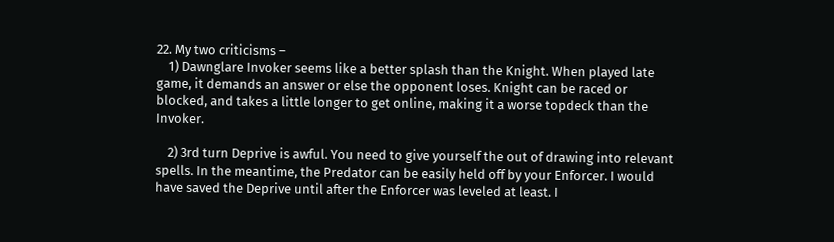22. My two criticisms –
    1) Dawnglare Invoker seems like a better splash than the Knight. When played late game, it demands an answer or else the opponent loses. Knight can be raced or blocked, and takes a little longer to get online, making it a worse topdeck than the Invoker.

    2) 3rd turn Deprive is awful. You need to give yourself the out of drawing into relevant spells. In the meantime, the Predator can be easily held off by your Enforcer. I would have saved the Deprive until after the Enforcer was leveled at least. I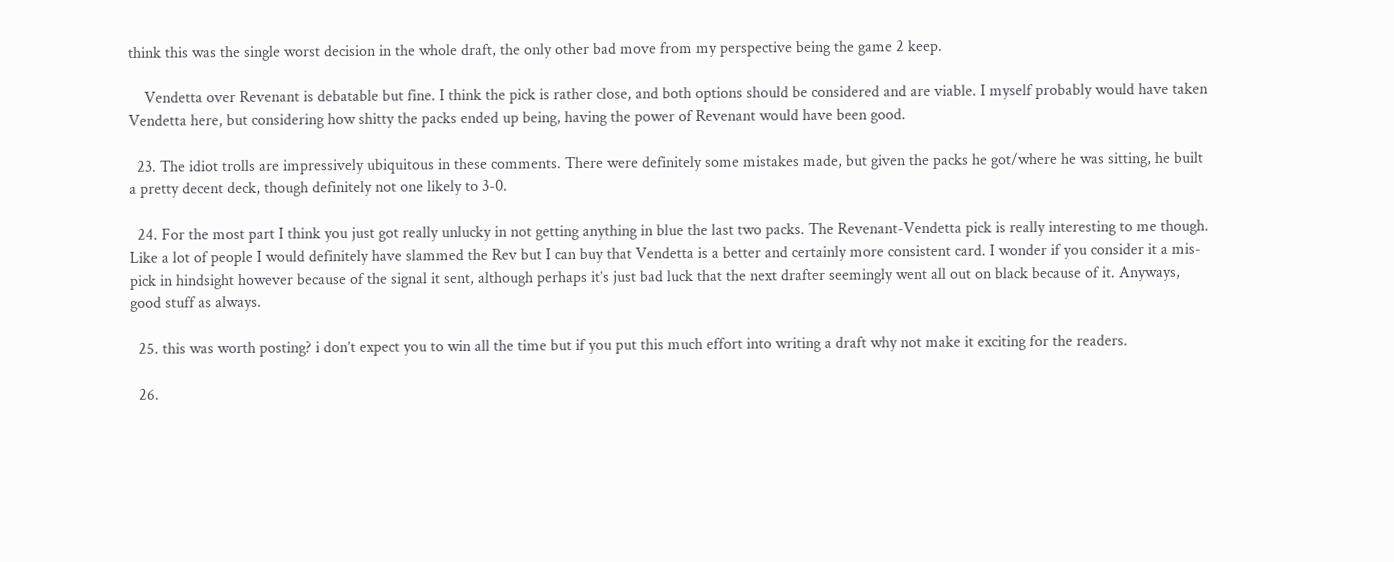think this was the single worst decision in the whole draft, the only other bad move from my perspective being the game 2 keep.

    Vendetta over Revenant is debatable but fine. I think the pick is rather close, and both options should be considered and are viable. I myself probably would have taken Vendetta here, but considering how shitty the packs ended up being, having the power of Revenant would have been good.

  23. The idiot trolls are impressively ubiquitous in these comments. There were definitely some mistakes made, but given the packs he got/where he was sitting, he built a pretty decent deck, though definitely not one likely to 3-0.

  24. For the most part I think you just got really unlucky in not getting anything in blue the last two packs. The Revenant-Vendetta pick is really interesting to me though. Like a lot of people I would definitely have slammed the Rev but I can buy that Vendetta is a better and certainly more consistent card. I wonder if you consider it a mis-pick in hindsight however because of the signal it sent, although perhaps it’s just bad luck that the next drafter seemingly went all out on black because of it. Anyways, good stuff as always.

  25. this was worth posting? i don’t expect you to win all the time but if you put this much effort into writing a draft why not make it exciting for the readers.

  26.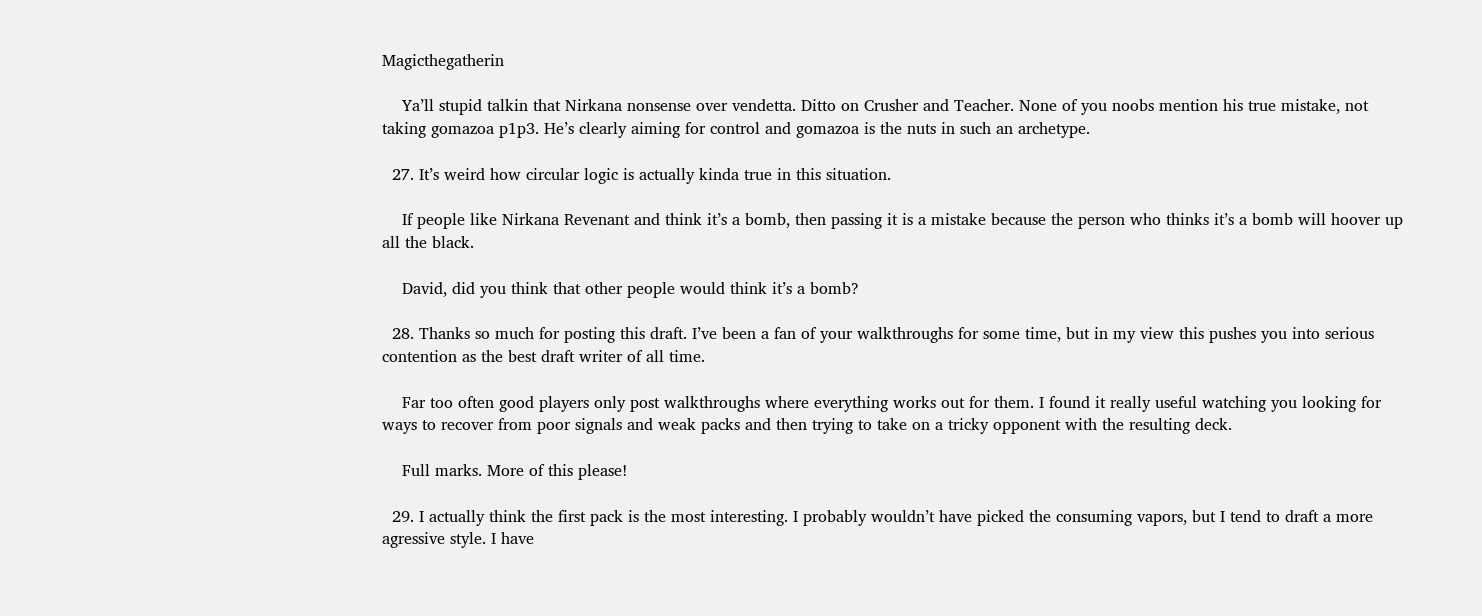Magicthegatherin

    Ya’ll stupid talkin that Nirkana nonsense over vendetta. Ditto on Crusher and Teacher. None of you noobs mention his true mistake, not taking gomazoa p1p3. He’s clearly aiming for control and gomazoa is the nuts in such an archetype.

  27. It’s weird how circular logic is actually kinda true in this situation.

    If people like Nirkana Revenant and think it’s a bomb, then passing it is a mistake because the person who thinks it’s a bomb will hoover up all the black.

    David, did you think that other people would think it’s a bomb?

  28. Thanks so much for posting this draft. I’ve been a fan of your walkthroughs for some time, but in my view this pushes you into serious contention as the best draft writer of all time.

    Far too often good players only post walkthroughs where everything works out for them. I found it really useful watching you looking for ways to recover from poor signals and weak packs and then trying to take on a tricky opponent with the resulting deck.

    Full marks. More of this please!

  29. I actually think the first pack is the most interesting. I probably wouldn’t have picked the consuming vapors, but I tend to draft a more agressive style. I have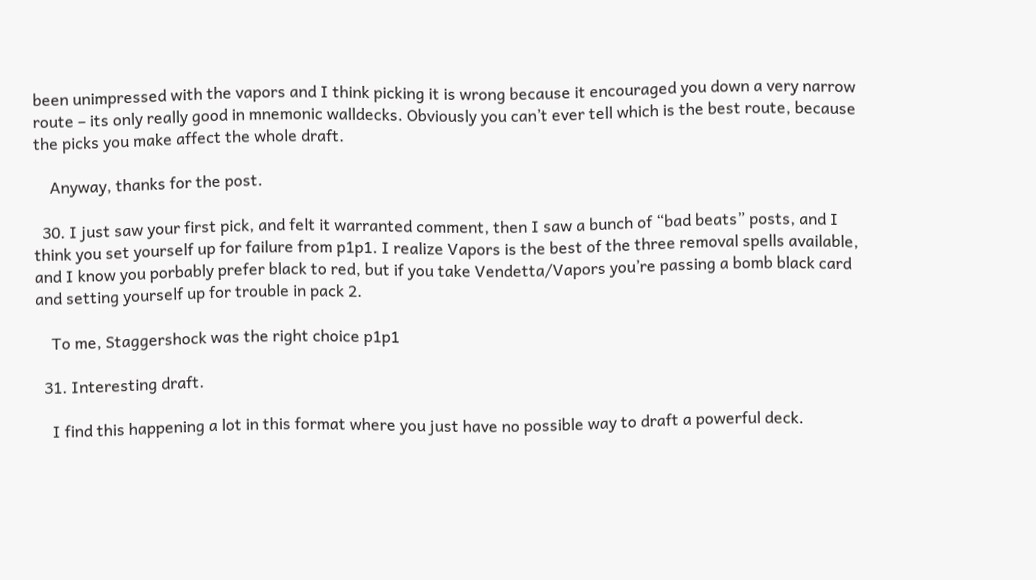been unimpressed with the vapors and I think picking it is wrong because it encouraged you down a very narrow route – its only really good in mnemonic walldecks. Obviously you can’t ever tell which is the best route, because the picks you make affect the whole draft.

    Anyway, thanks for the post.

  30. I just saw your first pick, and felt it warranted comment, then I saw a bunch of “bad beats” posts, and I think you set yourself up for failure from p1p1. I realize Vapors is the best of the three removal spells available, and I know you porbably prefer black to red, but if you take Vendetta/Vapors you’re passing a bomb black card and setting yourself up for trouble in pack 2.

    To me, Staggershock was the right choice p1p1

  31. Interesting draft.

    I find this happening a lot in this format where you just have no possible way to draft a powerful deck.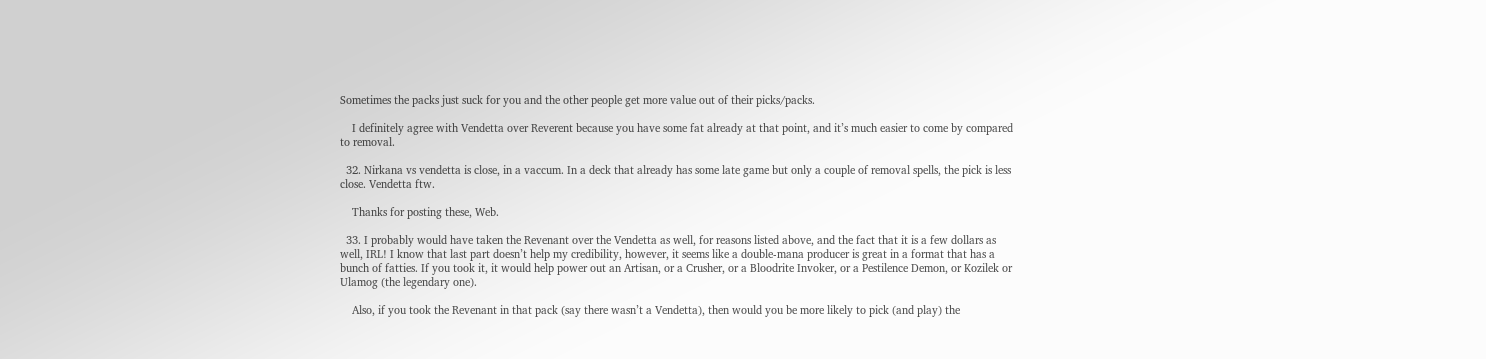Sometimes the packs just suck for you and the other people get more value out of their picks/packs.

    I definitely agree with Vendetta over Reverent because you have some fat already at that point, and it’s much easier to come by compared to removal.

  32. Nirkana vs vendetta is close, in a vaccum. In a deck that already has some late game but only a couple of removal spells, the pick is less close. Vendetta ftw.

    Thanks for posting these, Web.

  33. I probably would have taken the Revenant over the Vendetta as well, for reasons listed above, and the fact that it is a few dollars as well, IRL! I know that last part doesn’t help my credibility, however, it seems like a double-mana producer is great in a format that has a bunch of fatties. If you took it, it would help power out an Artisan, or a Crusher, or a Bloodrite Invoker, or a Pestilence Demon, or Kozilek or Ulamog (the legendary one).

    Also, if you took the Revenant in that pack (say there wasn’t a Vendetta), then would you be more likely to pick (and play) the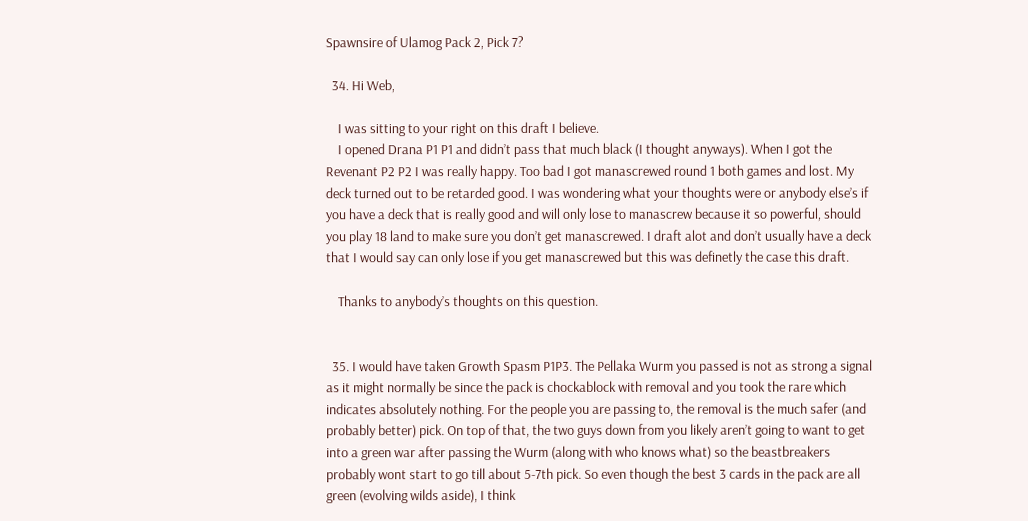Spawnsire of Ulamog Pack 2, Pick 7?

  34. Hi Web,

    I was sitting to your right on this draft I believe.
    I opened Drana P1 P1 and didn’t pass that much black (I thought anyways). When I got the Revenant P2 P2 I was really happy. Too bad I got manascrewed round 1 both games and lost. My deck turned out to be retarded good. I was wondering what your thoughts were or anybody else’s if you have a deck that is really good and will only lose to manascrew because it so powerful, should you play 18 land to make sure you don’t get manascrewed. I draft alot and don’t usually have a deck that I would say can only lose if you get manascrewed but this was definetly the case this draft.

    Thanks to anybody’s thoughts on this question.


  35. I would have taken Growth Spasm P1P3. The Pellaka Wurm you passed is not as strong a signal as it might normally be since the pack is chockablock with removal and you took the rare which indicates absolutely nothing. For the people you are passing to, the removal is the much safer (and probably better) pick. On top of that, the two guys down from you likely aren’t going to want to get into a green war after passing the Wurm (along with who knows what) so the beastbreakers probably wont start to go till about 5-7th pick. So even though the best 3 cards in the pack are all green (evolving wilds aside), I think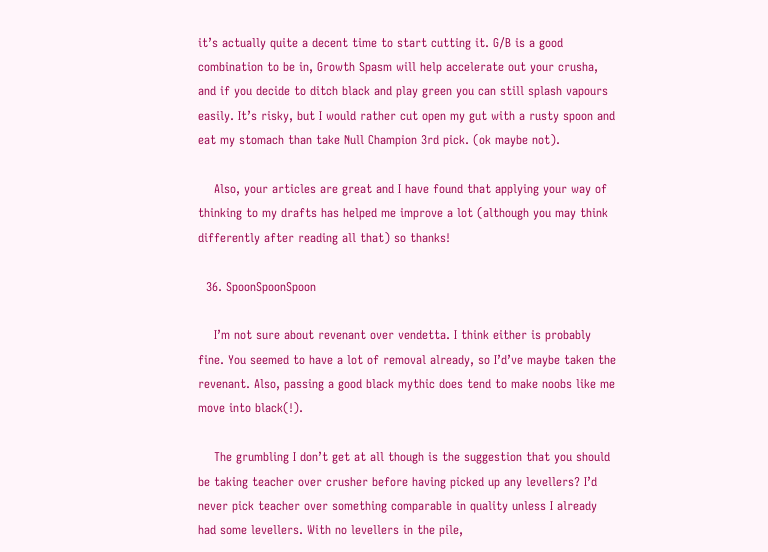it’s actually quite a decent time to start cutting it. G/B is a good combination to be in, Growth Spasm will help accelerate out your crusha, and if you decide to ditch black and play green you can still splash vapours easily. It’s risky, but I would rather cut open my gut with a rusty spoon and eat my stomach than take Null Champion 3rd pick. (ok maybe not).

    Also, your articles are great and I have found that applying your way of thinking to my drafts has helped me improve a lot (although you may think differently after reading all that) so thanks!

  36. SpoonSpoonSpoon

    I’m not sure about revenant over vendetta. I think either is probably fine. You seemed to have a lot of removal already, so I’d’ve maybe taken the revenant. Also, passing a good black mythic does tend to make noobs like me move into black(!).

    The grumbling I don’t get at all though is the suggestion that you should be taking teacher over crusher before having picked up any levellers? I’d never pick teacher over something comparable in quality unless I already had some levellers. With no levellers in the pile,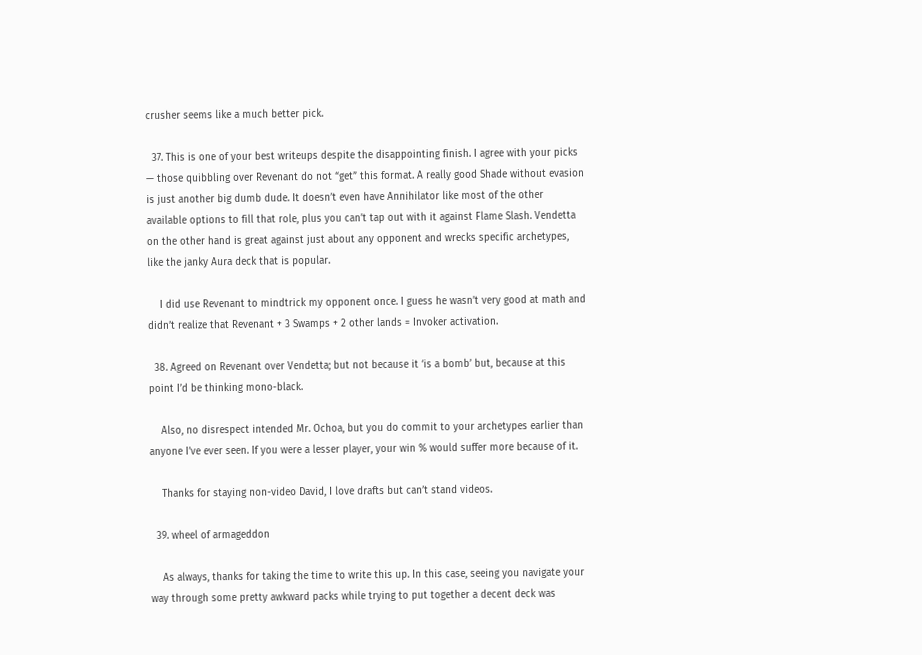crusher seems like a much better pick.

  37. This is one of your best writeups despite the disappointing finish. I agree with your picks — those quibbling over Revenant do not “get” this format. A really good Shade without evasion is just another big dumb dude. It doesn’t even have Annihilator like most of the other available options to fill that role, plus you can’t tap out with it against Flame Slash. Vendetta on the other hand is great against just about any opponent and wrecks specific archetypes, like the janky Aura deck that is popular.

    I did use Revenant to mindtrick my opponent once. I guess he wasn’t very good at math and didn’t realize that Revenant + 3 Swamps + 2 other lands = Invoker activation.

  38. Agreed on Revenant over Vendetta; but not because it ‘is a bomb’ but, because at this point I’d be thinking mono-black.

    Also, no disrespect intended Mr. Ochoa, but you do commit to your archetypes earlier than anyone I’ve ever seen. If you were a lesser player, your win % would suffer more because of it.

    Thanks for staying non-video David, I love drafts but can’t stand videos.

  39. wheel of armageddon

    As always, thanks for taking the time to write this up. In this case, seeing you navigate your way through some pretty awkward packs while trying to put together a decent deck was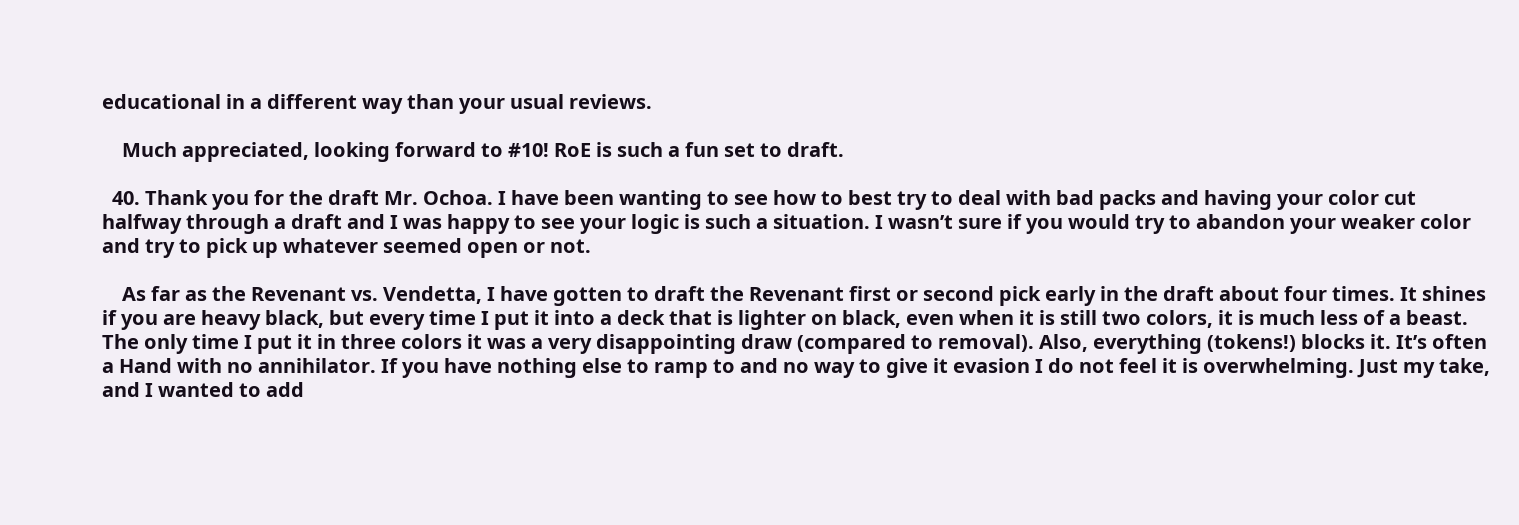educational in a different way than your usual reviews.

    Much appreciated, looking forward to #10! RoE is such a fun set to draft.

  40. Thank you for the draft Mr. Ochoa. I have been wanting to see how to best try to deal with bad packs and having your color cut halfway through a draft and I was happy to see your logic is such a situation. I wasn’t sure if you would try to abandon your weaker color and try to pick up whatever seemed open or not.

    As far as the Revenant vs. Vendetta, I have gotten to draft the Revenant first or second pick early in the draft about four times. It shines if you are heavy black, but every time I put it into a deck that is lighter on black, even when it is still two colors, it is much less of a beast. The only time I put it in three colors it was a very disappointing draw (compared to removal). Also, everything (tokens!) blocks it. It’s often a Hand with no annihilator. If you have nothing else to ramp to and no way to give it evasion I do not feel it is overwhelming. Just my take, and I wanted to add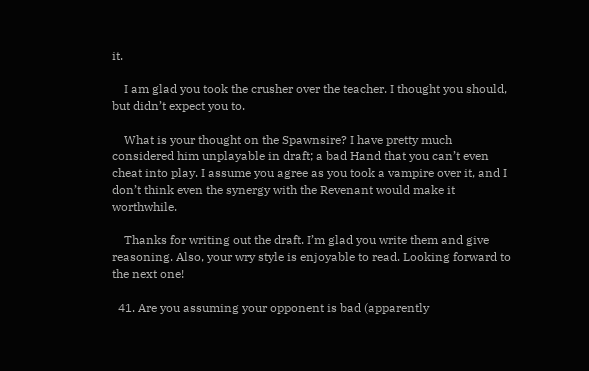it.

    I am glad you took the crusher over the teacher. I thought you should, but didn’t expect you to.

    What is your thought on the Spawnsire? I have pretty much considered him unplayable in draft; a bad Hand that you can’t even cheat into play. I assume you agree as you took a vampire over it, and I don’t think even the synergy with the Revenant would make it worthwhile.

    Thanks for writing out the draft. I’m glad you write them and give reasoning. Also, your wry style is enjoyable to read. Looking forward to the next one!

  41. Are you assuming your opponent is bad (apparently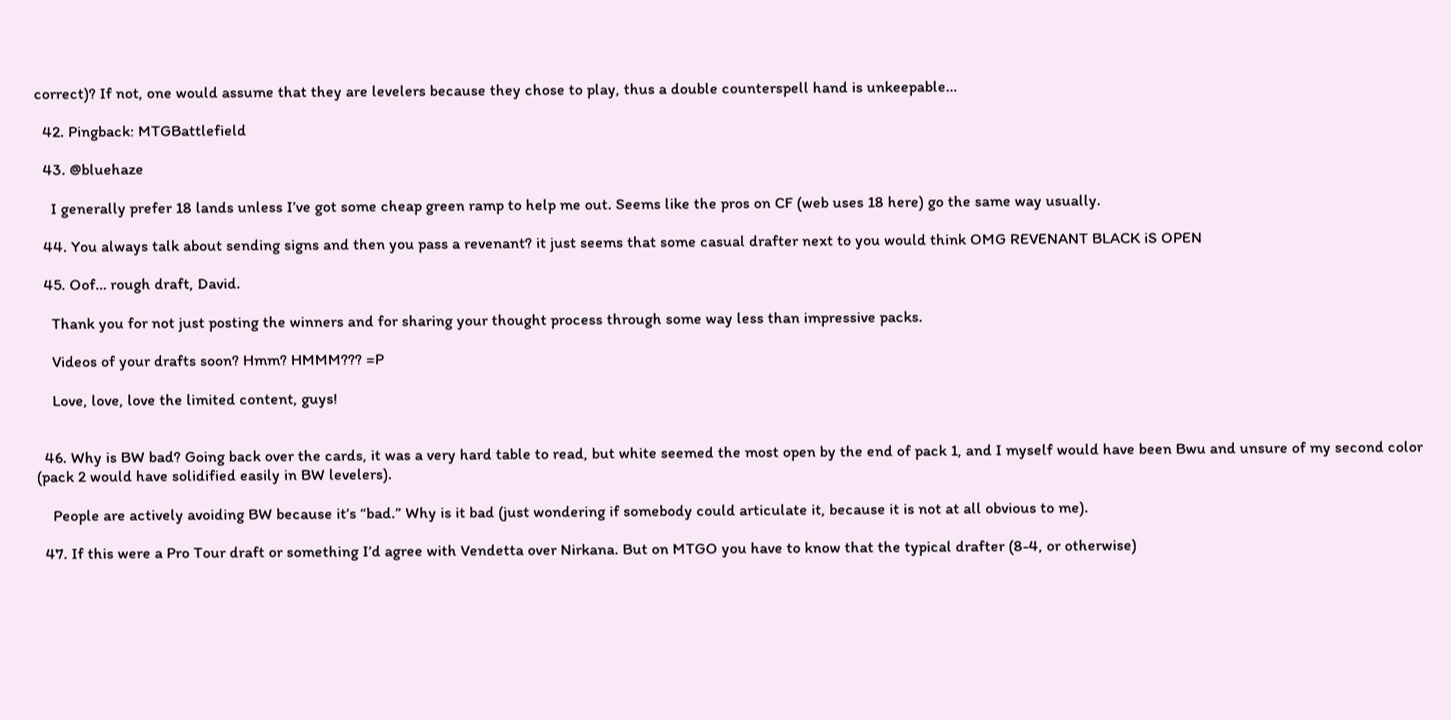correct)? If not, one would assume that they are levelers because they chose to play, thus a double counterspell hand is unkeepable…

  42. Pingback: MTGBattlefield

  43. @bluehaze

    I generally prefer 18 lands unless I’ve got some cheap green ramp to help me out. Seems like the pros on CF (web uses 18 here) go the same way usually.

  44. You always talk about sending signs and then you pass a revenant? it just seems that some casual drafter next to you would think OMG REVENANT BLACK iS OPEN

  45. Oof… rough draft, David.

    Thank you for not just posting the winners and for sharing your thought process through some way less than impressive packs.

    Videos of your drafts soon? Hmm? HMMM??? =P

    Love, love, love the limited content, guys!


  46. Why is BW bad? Going back over the cards, it was a very hard table to read, but white seemed the most open by the end of pack 1, and I myself would have been Bwu and unsure of my second color (pack 2 would have solidified easily in BW levelers).

    People are actively avoiding BW because it’s “bad.” Why is it bad (just wondering if somebody could articulate it, because it is not at all obvious to me).

  47. If this were a Pro Tour draft or something I’d agree with Vendetta over Nirkana. But on MTGO you have to know that the typical drafter (8-4, or otherwise)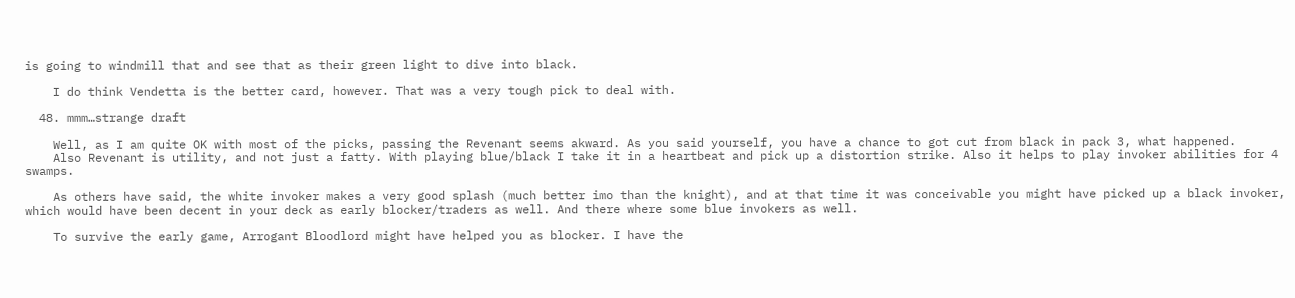is going to windmill that and see that as their green light to dive into black.

    I do think Vendetta is the better card, however. That was a very tough pick to deal with.

  48. mmm…strange draft

    Well, as I am quite OK with most of the picks, passing the Revenant seems akward. As you said yourself, you have a chance to got cut from black in pack 3, what happened.
    Also Revenant is utility, and not just a fatty. With playing blue/black I take it in a heartbeat and pick up a distortion strike. Also it helps to play invoker abilities for 4 swamps.

    As others have said, the white invoker makes a very good splash (much better imo than the knight), and at that time it was conceivable you might have picked up a black invoker, which would have been decent in your deck as early blocker/traders as well. And there where some blue invokers as well.

    To survive the early game, Arrogant Bloodlord might have helped you as blocker. I have the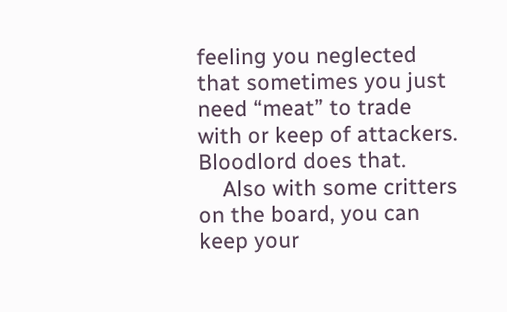feeling you neglected that sometimes you just need “meat” to trade with or keep of attackers. Bloodlord does that.
    Also with some critters on the board, you can keep your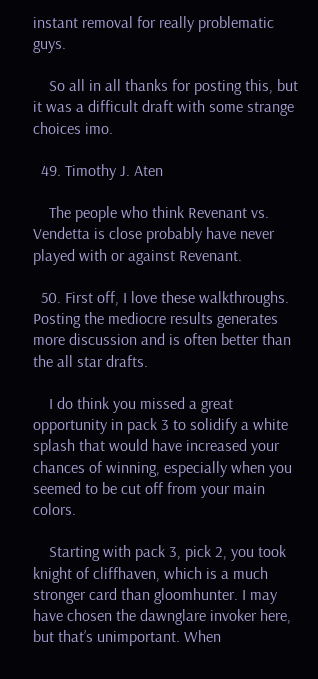instant removal for really problematic guys.

    So all in all thanks for posting this, but it was a difficult draft with some strange choices imo.

  49. Timothy J. Aten

    The people who think Revenant vs. Vendetta is close probably have never played with or against Revenant.

  50. First off, I love these walkthroughs. Posting the mediocre results generates more discussion and is often better than the all star drafts.

    I do think you missed a great opportunity in pack 3 to solidify a white splash that would have increased your chances of winning, especially when you seemed to be cut off from your main colors.

    Starting with pack 3, pick 2, you took knight of cliffhaven, which is a much stronger card than gloomhunter. I may have chosen the dawnglare invoker here, but that’s unimportant. When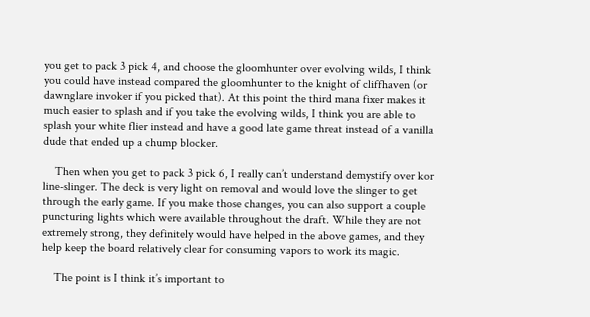you get to pack 3 pick 4, and choose the gloomhunter over evolving wilds, I think you could have instead compared the gloomhunter to the knight of cliffhaven (or dawnglare invoker if you picked that). At this point the third mana fixer makes it much easier to splash and if you take the evolving wilds, I think you are able to splash your white flier instead and have a good late game threat instead of a vanilla dude that ended up a chump blocker.

    Then when you get to pack 3 pick 6, I really can’t understand demystify over kor line-slinger. The deck is very light on removal and would love the slinger to get through the early game. If you make those changes, you can also support a couple puncturing lights which were available throughout the draft. While they are not extremely strong, they definitely would have helped in the above games, and they help keep the board relatively clear for consuming vapors to work its magic.

    The point is I think it’s important to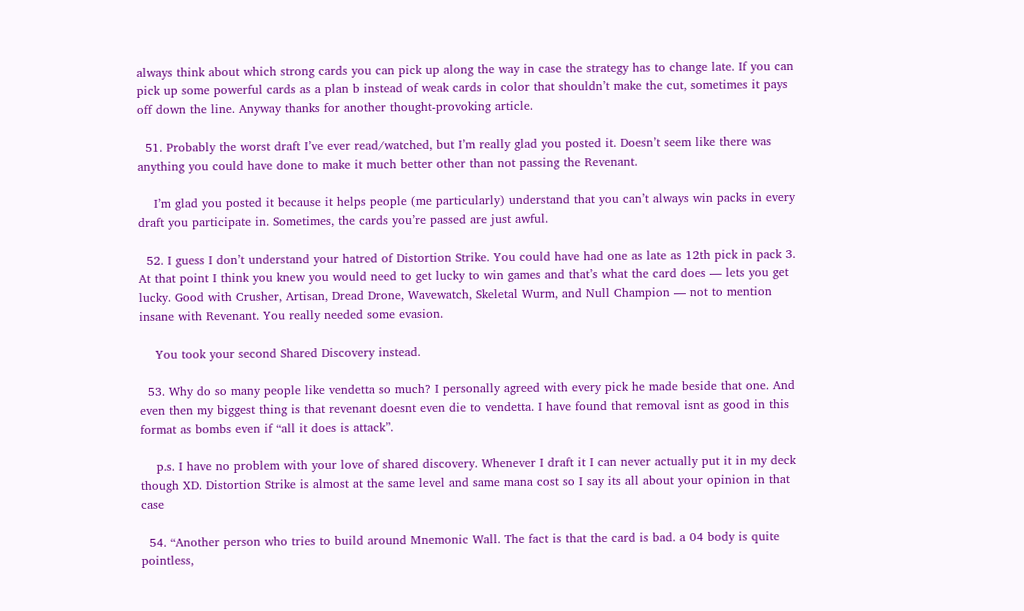always think about which strong cards you can pick up along the way in case the strategy has to change late. If you can pick up some powerful cards as a plan b instead of weak cards in color that shouldn’t make the cut, sometimes it pays off down the line. Anyway thanks for another thought-provoking article.

  51. Probably the worst draft I’ve ever read/watched, but I’m really glad you posted it. Doesn’t seem like there was anything you could have done to make it much better other than not passing the Revenant.

    I’m glad you posted it because it helps people (me particularly) understand that you can’t always win packs in every draft you participate in. Sometimes, the cards you’re passed are just awful.

  52. I guess I don’t understand your hatred of Distortion Strike. You could have had one as late as 12th pick in pack 3. At that point I think you knew you would need to get lucky to win games and that’s what the card does — lets you get lucky. Good with Crusher, Artisan, Dread Drone, Wavewatch, Skeletal Wurm, and Null Champion — not to mention insane with Revenant. You really needed some evasion.

    You took your second Shared Discovery instead.

  53. Why do so many people like vendetta so much? I personally agreed with every pick he made beside that one. And even then my biggest thing is that revenant doesnt even die to vendetta. I have found that removal isnt as good in this format as bombs even if “all it does is attack”.

    p.s. I have no problem with your love of shared discovery. Whenever I draft it I can never actually put it in my deck though XD. Distortion Strike is almost at the same level and same mana cost so I say its all about your opinion in that case

  54. “Another person who tries to build around Mnemonic Wall. The fact is that the card is bad. a 04 body is quite pointless,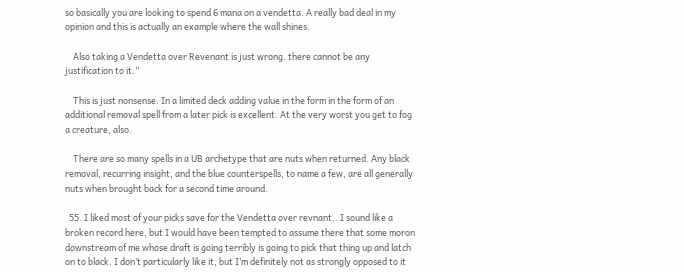so basically you are looking to spend 6 mana on a vendetta. A really bad deal in my opinion and this is actually an example where the wall shines.

    Also taking a Vendetta over Revenant is just wrong. there cannot be any justification to it.”

    This is just nonsense. In a limited deck adding value in the form in the form of an additional removal spell from a later pick is excellent. At the very worst you get to fog a creature, also.

    There are so many spells in a UB archetype that are nuts when returned. Any black removal, recurring insight, and the blue counterspells, to name a few, are all generally nuts when brought back for a second time around.

  55. I liked most of your picks save for the Vendetta over revnant.. I sound like a broken record here, but I would have been tempted to assume there that some moron downstream of me whose draft is going terribly is going to pick that thing up and latch on to black. I don’t particularly like it, but I’m definitely not as strongly opposed to it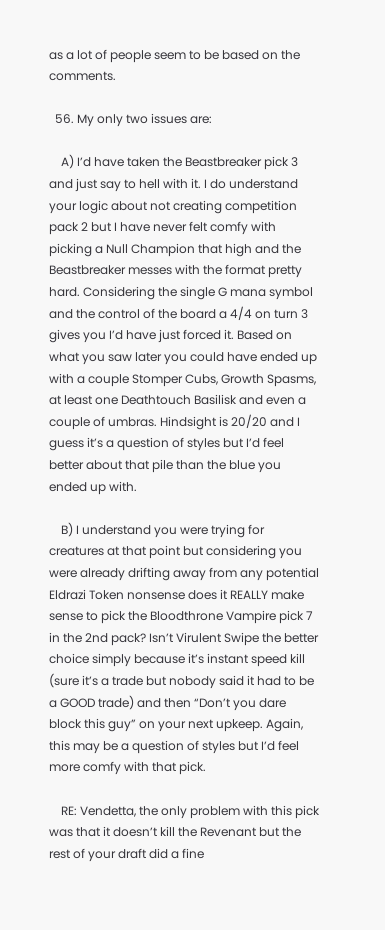as a lot of people seem to be based on the comments.

  56. My only two issues are:

    A) I’d have taken the Beastbreaker pick 3 and just say to hell with it. I do understand your logic about not creating competition pack 2 but I have never felt comfy with picking a Null Champion that high and the Beastbreaker messes with the format pretty hard. Considering the single G mana symbol and the control of the board a 4/4 on turn 3 gives you I’d have just forced it. Based on what you saw later you could have ended up with a couple Stomper Cubs, Growth Spasms, at least one Deathtouch Basilisk and even a couple of umbras. Hindsight is 20/20 and I guess it’s a question of styles but I’d feel better about that pile than the blue you ended up with.

    B) I understand you were trying for creatures at that point but considering you were already drifting away from any potential Eldrazi Token nonsense does it REALLY make sense to pick the Bloodthrone Vampire pick 7 in the 2nd pack? Isn’t Virulent Swipe the better choice simply because it’s instant speed kill (sure it’s a trade but nobody said it had to be a GOOD trade) and then “Don’t you dare block this guy” on your next upkeep. Again, this may be a question of styles but I’d feel more comfy with that pick.

    RE: Vendetta, the only problem with this pick was that it doesn’t kill the Revenant but the rest of your draft did a fine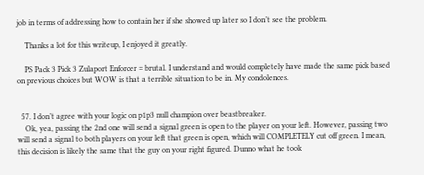job in terms of addressing how to contain her if she showed up later so I don’t see the problem.

    Thanks a lot for this writeup, I enjoyed it greatly.

    PS Pack 3 Pick 3 Zulaport Enforcer = brutal. I understand and would completely have made the same pick based on previous choices but WOW is that a terrible situation to be in. My condolences.


  57. I don’t agree with your logic on p1p3 null champion over beastbreaker.
    Ok, yea, passing the 2nd one will send a signal green is open to the player on your left. However, passing two will send a signal to both players on your left that green is open, which will COMPLETELY cut off green. I mean, this decision is likely the same that the guy on your right figured. Dunno what he took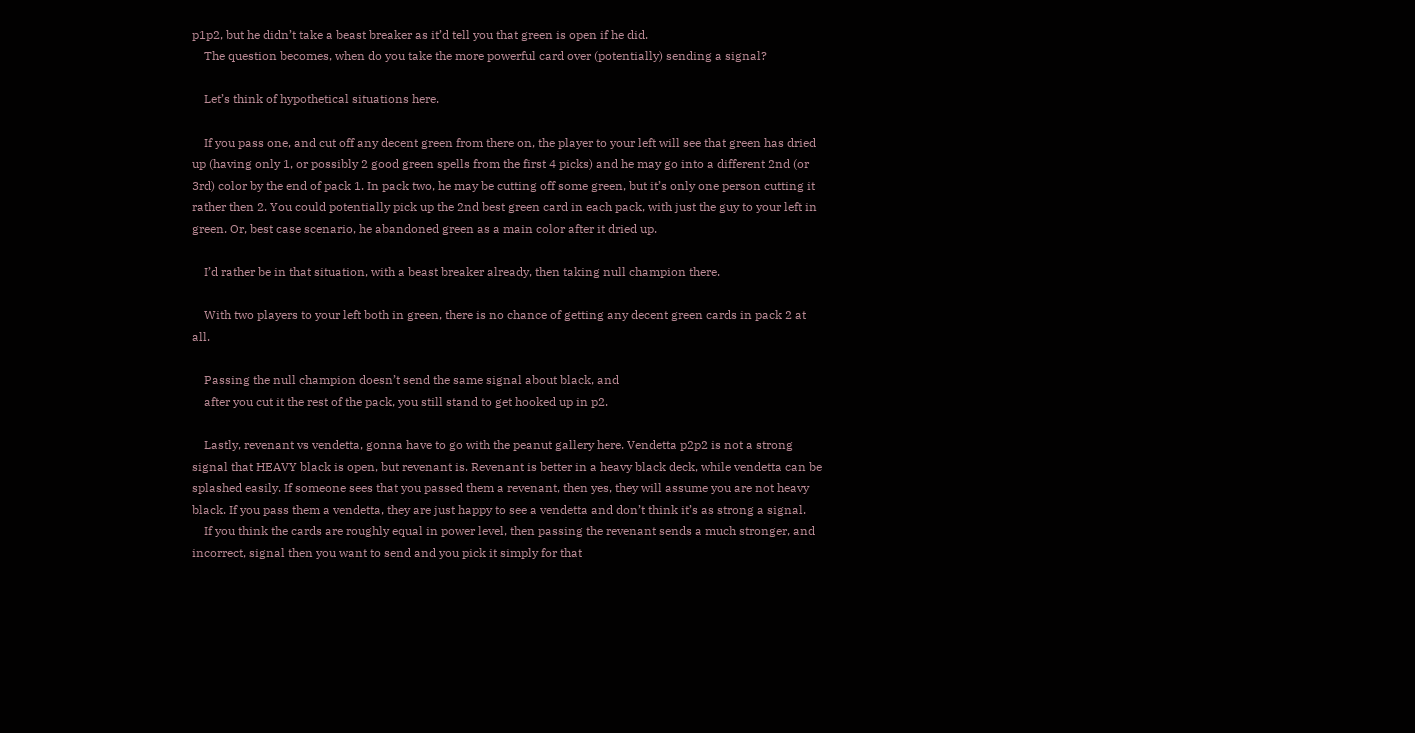p1p2, but he didn’t take a beast breaker as it’d tell you that green is open if he did.
    The question becomes, when do you take the more powerful card over (potentially) sending a signal?

    Let’s think of hypothetical situations here.

    If you pass one, and cut off any decent green from there on, the player to your left will see that green has dried up (having only 1, or possibly 2 good green spells from the first 4 picks) and he may go into a different 2nd (or 3rd) color by the end of pack 1. In pack two, he may be cutting off some green, but it’s only one person cutting it rather then 2. You could potentially pick up the 2nd best green card in each pack, with just the guy to your left in green. Or, best case scenario, he abandoned green as a main color after it dried up.

    I’d rather be in that situation, with a beast breaker already, then taking null champion there.

    With two players to your left both in green, there is no chance of getting any decent green cards in pack 2 at all.

    Passing the null champion doesn’t send the same signal about black, and
    after you cut it the rest of the pack, you still stand to get hooked up in p2.

    Lastly, revenant vs vendetta, gonna have to go with the peanut gallery here. Vendetta p2p2 is not a strong signal that HEAVY black is open, but revenant is. Revenant is better in a heavy black deck, while vendetta can be splashed easily. If someone sees that you passed them a revenant, then yes, they will assume you are not heavy black. If you pass them a vendetta, they are just happy to see a vendetta and don’t think it’s as strong a signal.
    If you think the cards are roughly equal in power level, then passing the revenant sends a much stronger, and incorrect, signal then you want to send and you pick it simply for that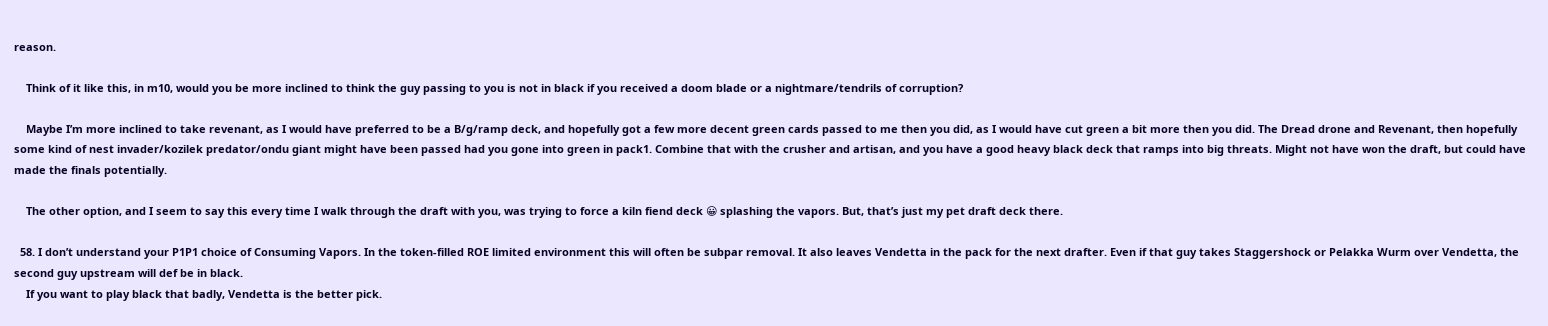reason.

    Think of it like this, in m10, would you be more inclined to think the guy passing to you is not in black if you received a doom blade or a nightmare/tendrils of corruption?

    Maybe I’m more inclined to take revenant, as I would have preferred to be a B/g/ramp deck, and hopefully got a few more decent green cards passed to me then you did, as I would have cut green a bit more then you did. The Dread drone and Revenant, then hopefully some kind of nest invader/kozilek predator/ondu giant might have been passed had you gone into green in pack1. Combine that with the crusher and artisan, and you have a good heavy black deck that ramps into big threats. Might not have won the draft, but could have made the finals potentially.

    The other option, and I seem to say this every time I walk through the draft with you, was trying to force a kiln fiend deck 😀 splashing the vapors. But, that’s just my pet draft deck there.

  58. I don’t understand your P1P1 choice of Consuming Vapors. In the token-filled ROE limited environment this will often be subpar removal. It also leaves Vendetta in the pack for the next drafter. Even if that guy takes Staggershock or Pelakka Wurm over Vendetta, the second guy upstream will def be in black.
    If you want to play black that badly, Vendetta is the better pick.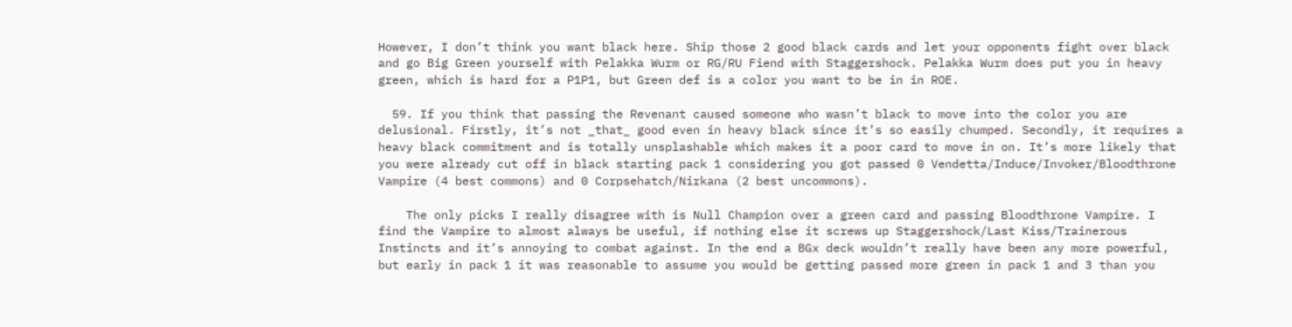However, I don’t think you want black here. Ship those 2 good black cards and let your opponents fight over black and go Big Green yourself with Pelakka Wurm or RG/RU Fiend with Staggershock. Pelakka Wurm does put you in heavy green, which is hard for a P1P1, but Green def is a color you want to be in in ROE.

  59. If you think that passing the Revenant caused someone who wasn’t black to move into the color you are delusional. Firstly, it’s not _that_ good even in heavy black since it’s so easily chumped. Secondly, it requires a heavy black commitment and is totally unsplashable which makes it a poor card to move in on. It’s more likely that you were already cut off in black starting pack 1 considering you got passed 0 Vendetta/Induce/Invoker/Bloodthrone Vampire (4 best commons) and 0 Corpsehatch/Nirkana (2 best uncommons).

    The only picks I really disagree with is Null Champion over a green card and passing Bloodthrone Vampire. I find the Vampire to almost always be useful, if nothing else it screws up Staggershock/Last Kiss/Trainerous Instincts and it’s annoying to combat against. In the end a BGx deck wouldn’t really have been any more powerful, but early in pack 1 it was reasonable to assume you would be getting passed more green in pack 1 and 3 than you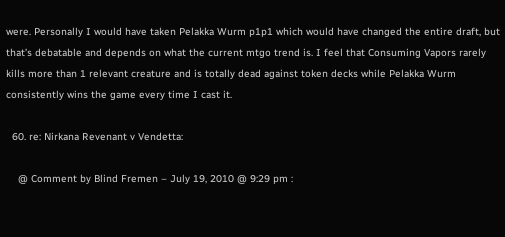were. Personally I would have taken Pelakka Wurm p1p1 which would have changed the entire draft, but that’s debatable and depends on what the current mtgo trend is. I feel that Consuming Vapors rarely kills more than 1 relevant creature and is totally dead against token decks while Pelakka Wurm consistently wins the game every time I cast it.

  60. re: Nirkana Revenant v Vendetta:

    @ Comment by Blind Fremen – July 19, 2010 @ 9:29 pm :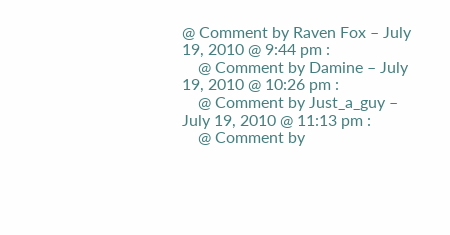@ Comment by Raven Fox – July 19, 2010 @ 9:44 pm :
    @ Comment by Damine – July 19, 2010 @ 10:26 pm :
    @ Comment by Just_a_guy – July 19, 2010 @ 11:13 pm :
    @ Comment by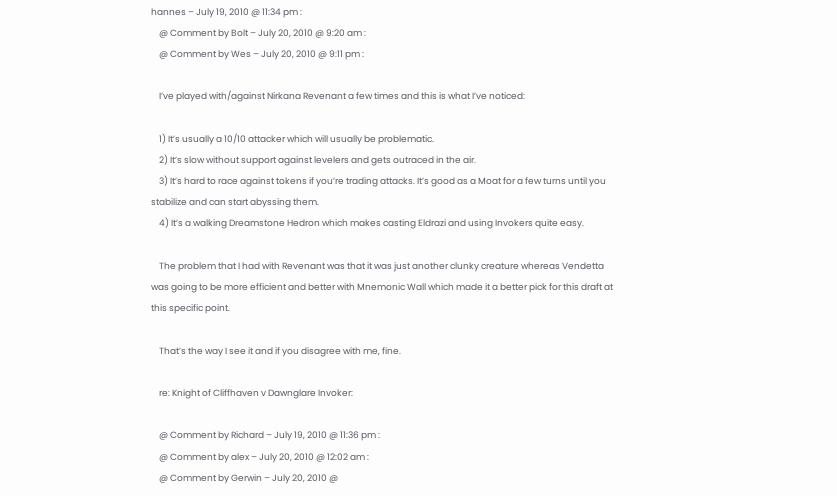hannes – July 19, 2010 @ 11:34 pm :
    @ Comment by Bolt – July 20, 2010 @ 9:20 am :
    @ Comment by Wes – July 20, 2010 @ 9:11 pm :

    I’ve played with/against Nirkana Revenant a few times and this is what I’ve noticed:

    1) It’s usually a 10/10 attacker which will usually be problematic.
    2) It’s slow without support against levelers and gets outraced in the air.
    3) It’s hard to race against tokens if you’re trading attacks. It’s good as a Moat for a few turns until you stabilize and can start abyssing them.
    4) It’s a walking Dreamstone Hedron which makes casting Eldrazi and using Invokers quite easy.

    The problem that I had with Revenant was that it was just another clunky creature whereas Vendetta was going to be more efficient and better with Mnemonic Wall which made it a better pick for this draft at this specific point.

    That’s the way I see it and if you disagree with me, fine.

    re: Knight of Cliffhaven v Dawnglare Invoker:

    @ Comment by Richard – July 19, 2010 @ 11:36 pm :
    @ Comment by alex – July 20, 2010 @ 12:02 am :
    @ Comment by Gerwin – July 20, 2010 @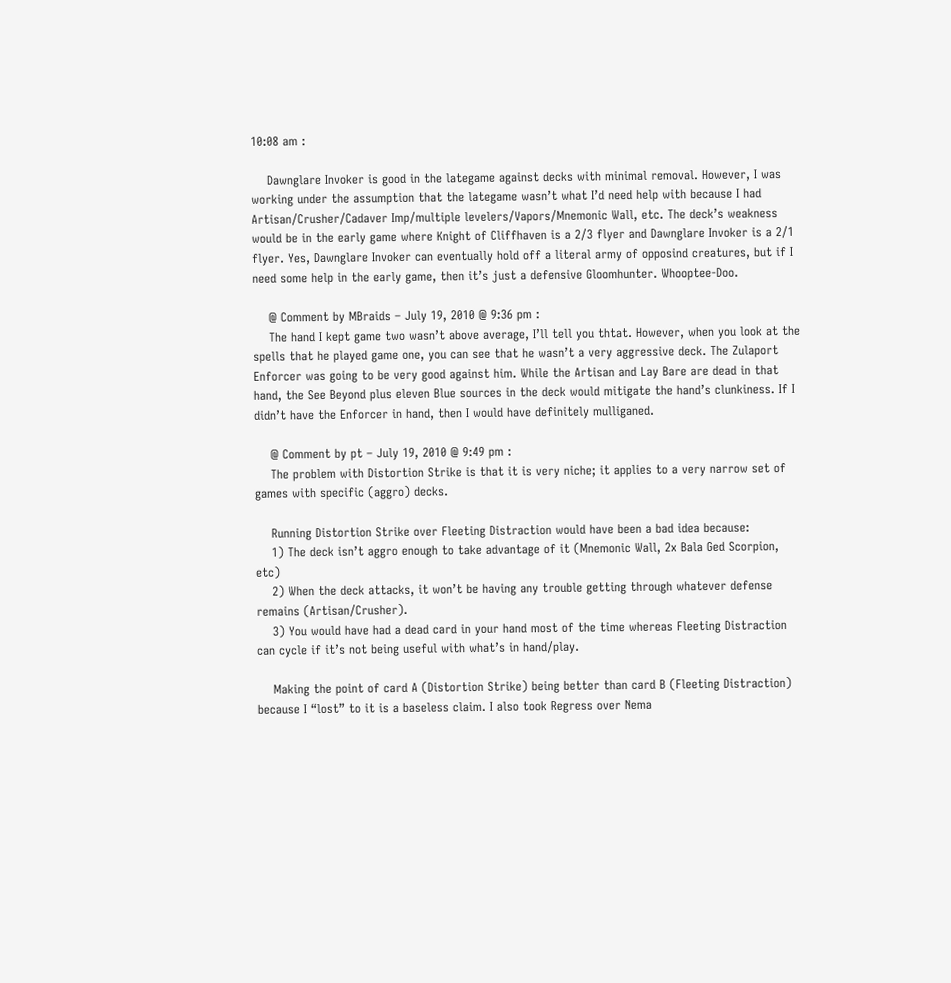10:08 am :

    Dawnglare Invoker is good in the lategame against decks with minimal removal. However, I was working under the assumption that the lategame wasn’t what I’d need help with because I had Artisan/Crusher/Cadaver Imp/multiple levelers/Vapors/Mnemonic Wall, etc. The deck’s weakness would be in the early game where Knight of Cliffhaven is a 2/3 flyer and Dawnglare Invoker is a 2/1 flyer. Yes, Dawnglare Invoker can eventually hold off a literal army of opposind creatures, but if I need some help in the early game, then it’s just a defensive Gloomhunter. Whooptee-Doo.

    @ Comment by MBraids – July 19, 2010 @ 9:36 pm :
    The hand I kept game two wasn’t above average, I’ll tell you thtat. However, when you look at the spells that he played game one, you can see that he wasn’t a very aggressive deck. The Zulaport Enforcer was going to be very good against him. While the Artisan and Lay Bare are dead in that hand, the See Beyond plus eleven Blue sources in the deck would mitigate the hand’s clunkiness. If I didn’t have the Enforcer in hand, then I would have definitely mulliganed.

    @ Comment by pt – July 19, 2010 @ 9:49 pm :
    The problem with Distortion Strike is that it is very niche; it applies to a very narrow set of games with specific (aggro) decks.

    Running Distortion Strike over Fleeting Distraction would have been a bad idea because:
    1) The deck isn’t aggro enough to take advantage of it (Mnemonic Wall, 2x Bala Ged Scorpion, etc)
    2) When the deck attacks, it won’t be having any trouble getting through whatever defense remains (Artisan/Crusher).
    3) You would have had a dead card in your hand most of the time whereas Fleeting Distraction can cycle if it’s not being useful with what’s in hand/play.

    Making the point of card A (Distortion Strike) being better than card B (Fleeting Distraction) because I “lost” to it is a baseless claim. I also took Regress over Nema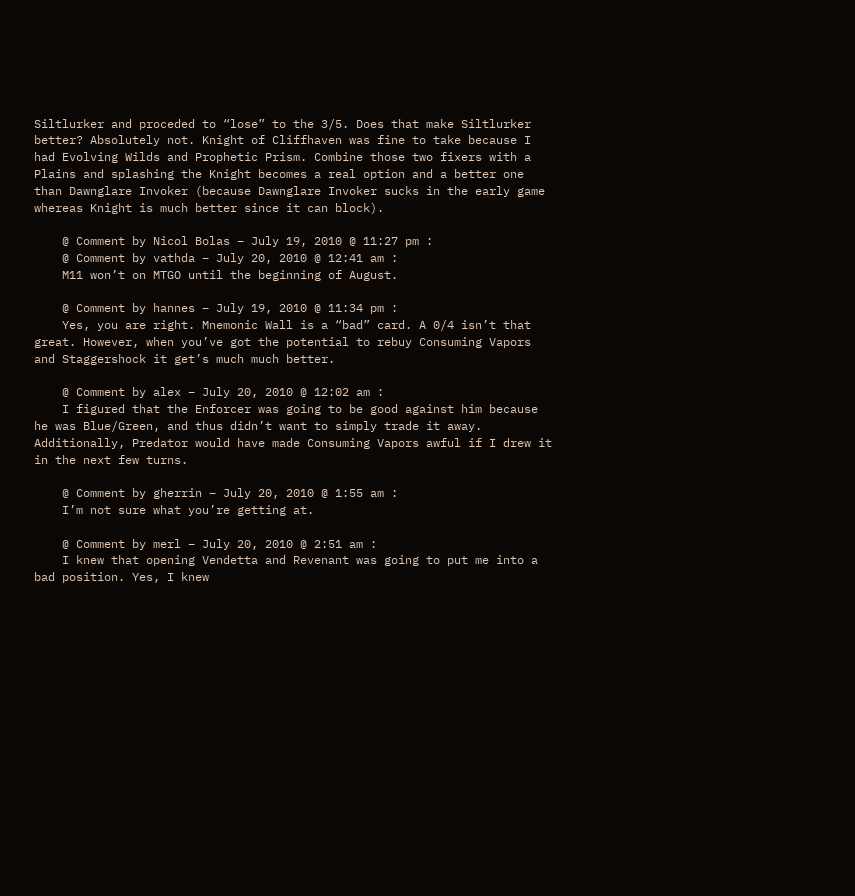Siltlurker and proceded to “lose” to the 3/5. Does that make Siltlurker better? Absolutely not. Knight of Cliffhaven was fine to take because I had Evolving Wilds and Prophetic Prism. Combine those two fixers with a Plains and splashing the Knight becomes a real option and a better one than Dawnglare Invoker (because Dawnglare Invoker sucks in the early game whereas Knight is much better since it can block).

    @ Comment by Nicol Bolas – July 19, 2010 @ 11:27 pm :
    @ Comment by vathda – July 20, 2010 @ 12:41 am :
    M11 won’t on MTGO until the beginning of August.

    @ Comment by hannes – July 19, 2010 @ 11:34 pm :
    Yes, you are right. Mnemonic Wall is a “bad” card. A 0/4 isn’t that great. However, when you’ve got the potential to rebuy Consuming Vapors and Staggershock it get’s much much better.

    @ Comment by alex – July 20, 2010 @ 12:02 am :
    I figured that the Enforcer was going to be good against him because he was Blue/Green, and thus didn’t want to simply trade it away. Additionally, Predator would have made Consuming Vapors awful if I drew it in the next few turns.

    @ Comment by gherrin – July 20, 2010 @ 1:55 am :
    I’m not sure what you’re getting at.

    @ Comment by merl – July 20, 2010 @ 2:51 am :
    I knew that opening Vendetta and Revenant was going to put me into a bad position. Yes, I knew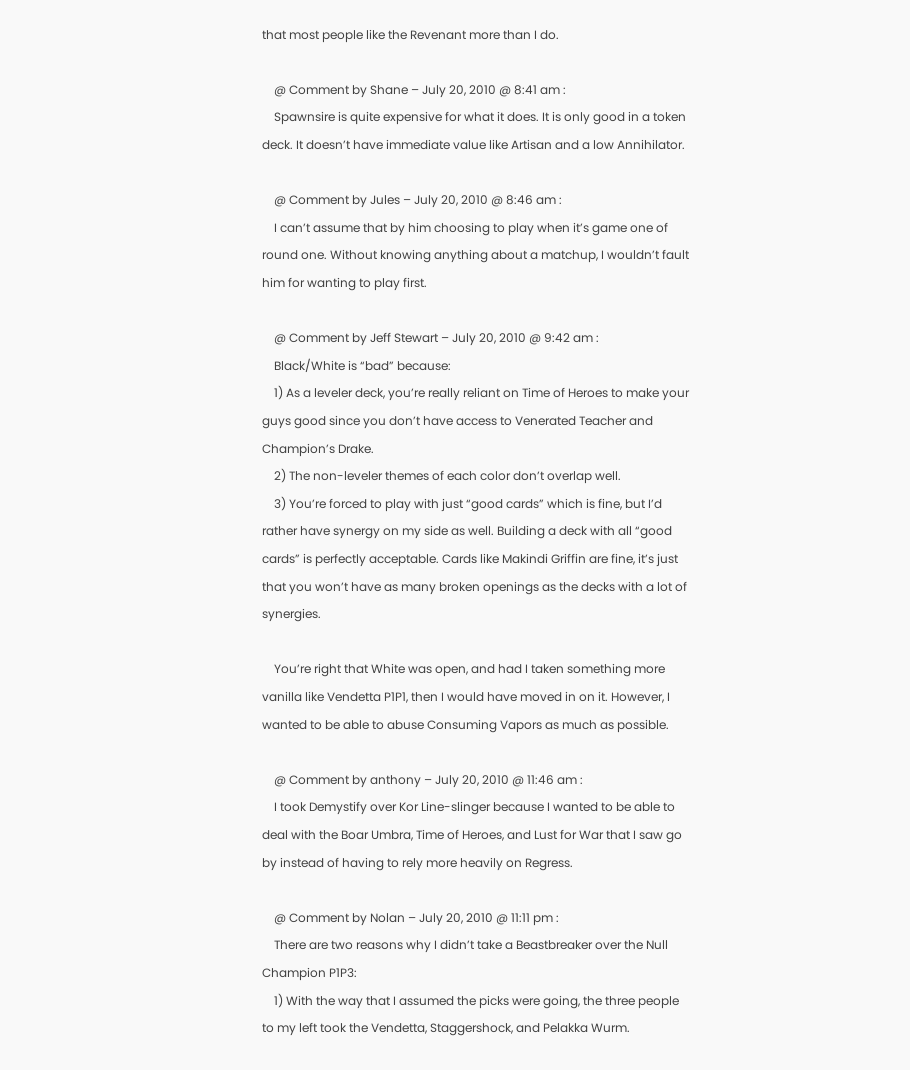that most people like the Revenant more than I do.

    @ Comment by Shane – July 20, 2010 @ 8:41 am :
    Spawnsire is quite expensive for what it does. It is only good in a token deck. It doesn’t have immediate value like Artisan and a low Annihilator.

    @ Comment by Jules – July 20, 2010 @ 8:46 am :
    I can’t assume that by him choosing to play when it’s game one of round one. Without knowing anything about a matchup, I wouldn’t fault him for wanting to play first.

    @ Comment by Jeff Stewart – July 20, 2010 @ 9:42 am :
    Black/White is “bad” because:
    1) As a leveler deck, you’re really reliant on Time of Heroes to make your guys good since you don’t have access to Venerated Teacher and Champion’s Drake.
    2) The non-leveler themes of each color don’t overlap well.
    3) You’re forced to play with just “good cards” which is fine, but I’d rather have synergy on my side as well. Building a deck with all “good cards” is perfectly acceptable. Cards like Makindi Griffin are fine, it’s just that you won’t have as many broken openings as the decks with a lot of synergies.

    You’re right that White was open, and had I taken something more vanilla like Vendetta P1P1, then I would have moved in on it. However, I wanted to be able to abuse Consuming Vapors as much as possible.

    @ Comment by anthony – July 20, 2010 @ 11:46 am :
    I took Demystify over Kor Line-slinger because I wanted to be able to deal with the Boar Umbra, Time of Heroes, and Lust for War that I saw go by instead of having to rely more heavily on Regress.

    @ Comment by Nolan – July 20, 2010 @ 11:11 pm :
    There are two reasons why I didn’t take a Beastbreaker over the Null Champion P1P3:
    1) With the way that I assumed the picks were going, the three people to my left took the Vendetta, Staggershock, and Pelakka Wurm.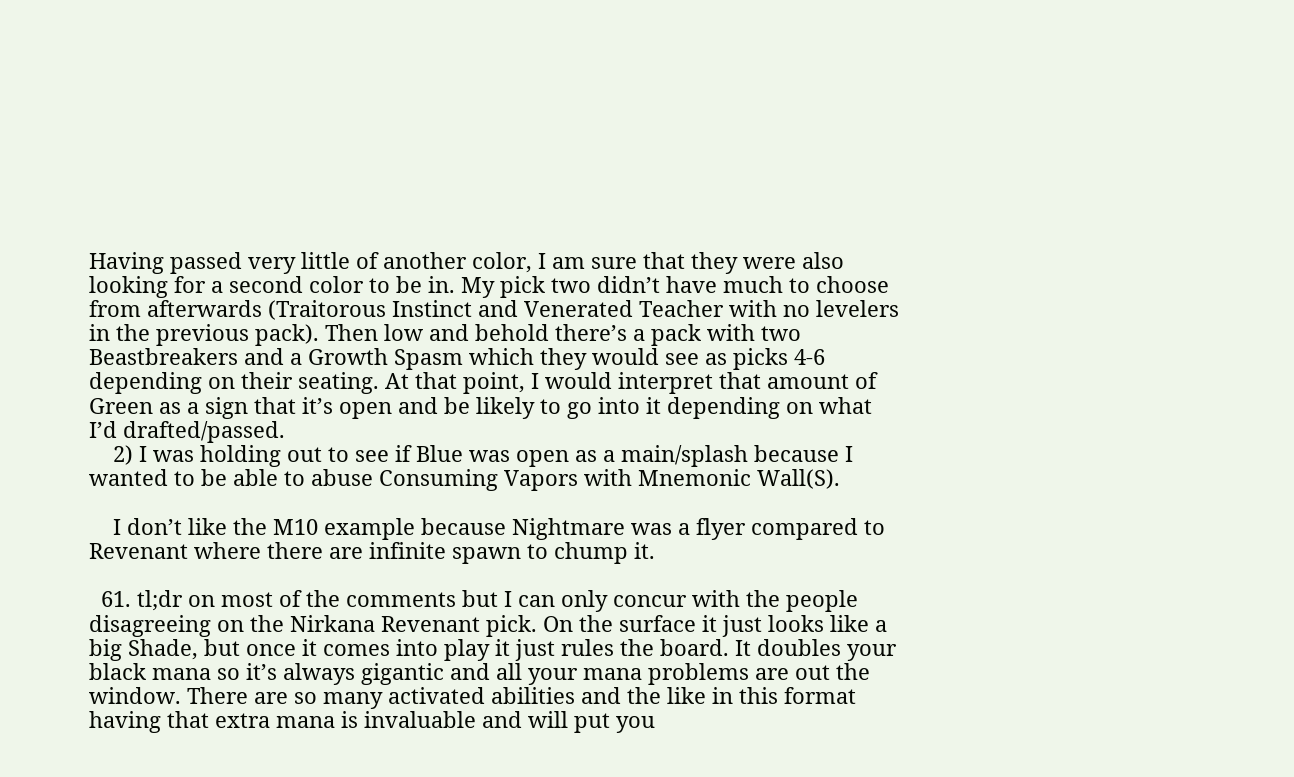Having passed very little of another color, I am sure that they were also looking for a second color to be in. My pick two didn’t have much to choose from afterwards (Traitorous Instinct and Venerated Teacher with no levelers in the previous pack). Then low and behold there’s a pack with two Beastbreakers and a Growth Spasm which they would see as picks 4-6 depending on their seating. At that point, I would interpret that amount of Green as a sign that it’s open and be likely to go into it depending on what I’d drafted/passed.
    2) I was holding out to see if Blue was open as a main/splash because I wanted to be able to abuse Consuming Vapors with Mnemonic Wall(S).

    I don’t like the M10 example because Nightmare was a flyer compared to Revenant where there are infinite spawn to chump it.

  61. tl;dr on most of the comments but I can only concur with the people disagreeing on the Nirkana Revenant pick. On the surface it just looks like a big Shade, but once it comes into play it just rules the board. It doubles your black mana so it’s always gigantic and all your mana problems are out the window. There are so many activated abilities and the like in this format having that extra mana is invaluable and will put you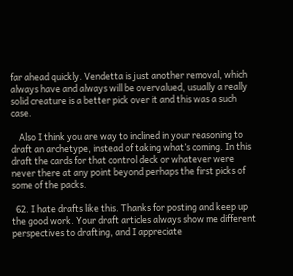far ahead quickly. Vendetta is just another removal, which always have and always will be overvalued, usually a really solid creature is a better pick over it and this was a such case.

    Also I think you are way to inclined in your reasoning to draft an archetype, instead of taking what’s coming. In this draft the cards for that control deck or whatever were never there at any point beyond perhaps the first picks of some of the packs.

  62. I hate drafts like this. Thanks for posting and keep up the good work. Your draft articles always show me different perspectives to drafting, and I appreciate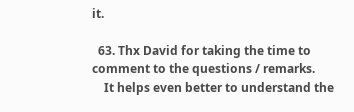it.

  63. Thx David for taking the time to comment to the questions / remarks.
    It helps even better to understand the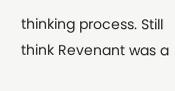thinking process. Still think Revenant was a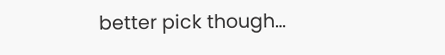better pick though…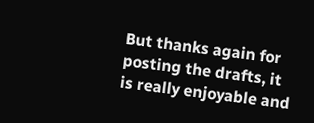But thanks again for posting the drafts, it is really enjoyable and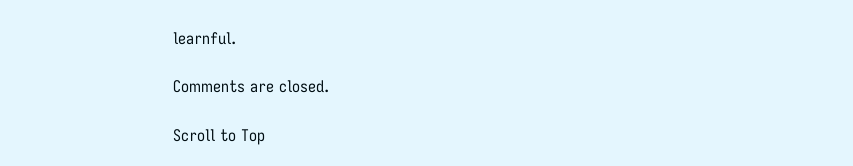learnful.

Comments are closed.

Scroll to Top